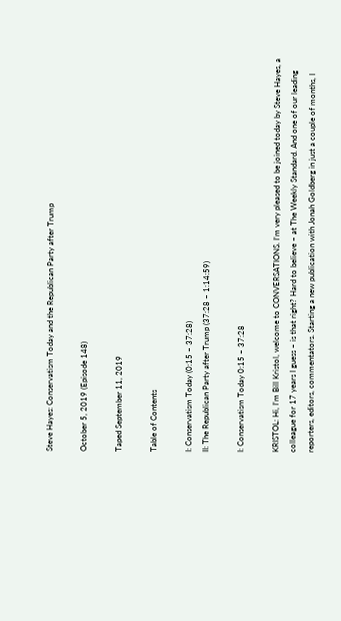Steve Hayes: Conservatism Today and the Republican Party after Trump

October 5, 2019 (Episode 148)

Taped September 11, 2019

Table of Contents

I: Conservatism Today (0:15 – 37:28)
II: The Republican Party after Trump (37:28 – 1:14:59)

I: Conservatism Today 0:15 – 37:28

KRISTOL: Hi, I’m Bill Kristol, welcome to CONVERSATIONS. I’m very pleased to be joined today by Steve Hayes, a colleague for 17 years I guess – is that right? Hard to believe – at The Weekly Standard. And one of our leading reporters, editors, commentators. Starting a new publication with Jonah Goldberg in just a couple of months, I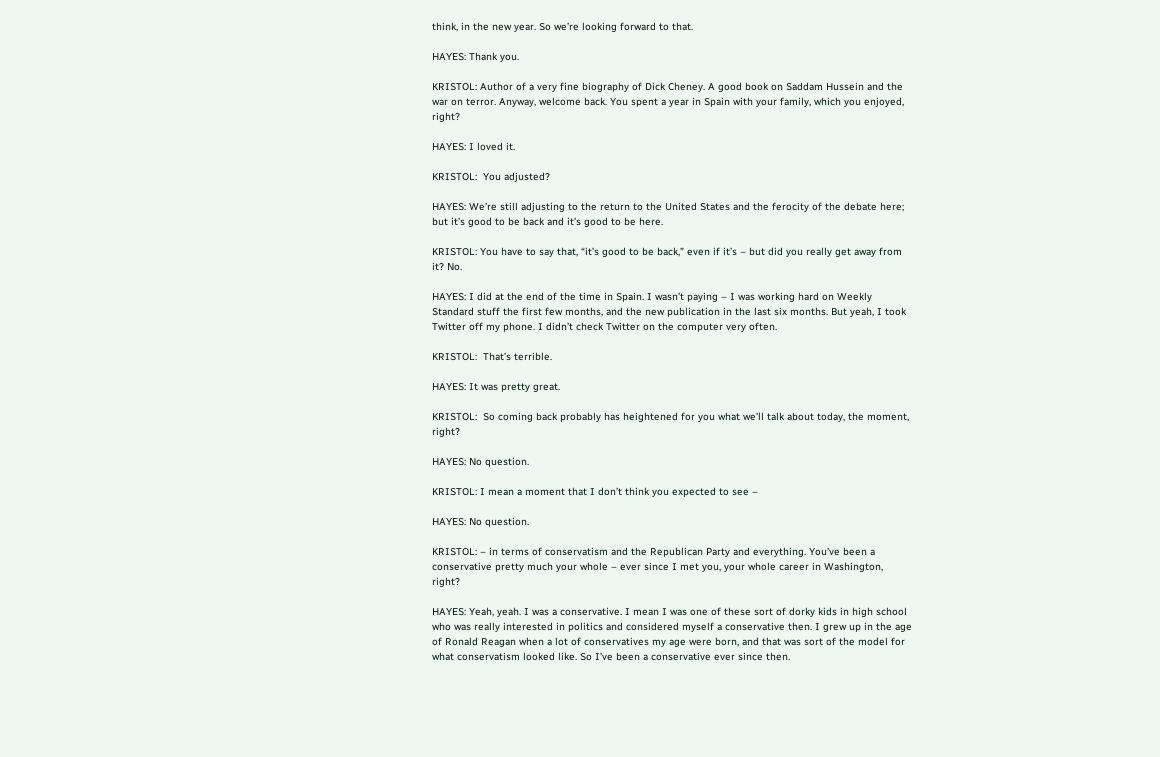think, in the new year. So we’re looking forward to that.

HAYES: Thank you.

KRISTOL: Author of a very fine biography of Dick Cheney. A good book on Saddam Hussein and the war on terror. Anyway, welcome back. You spent a year in Spain with your family, which you enjoyed, right?

HAYES: I loved it.

KRISTOL:  You adjusted?

HAYES: We’re still adjusting to the return to the United States and the ferocity of the debate here; but it’s good to be back and it’s good to be here.

KRISTOL: You have to say that, “it’s good to be back,” even if it’s – but did you really get away from it? No.

HAYES: I did at the end of the time in Spain. I wasn’t paying – I was working hard on Weekly Standard stuff the first few months, and the new publication in the last six months. But yeah, I took Twitter off my phone. I didn’t check Twitter on the computer very often.

KRISTOL:  That’s terrible.

HAYES: It was pretty great.

KRISTOL:  So coming back probably has heightened for you what we’ll talk about today, the moment, right?

HAYES: No question.

KRISTOL: I mean a moment that I don’t think you expected to see –

HAYES: No question.

KRISTOL: – in terms of conservatism and the Republican Party and everything. You’ve been a conservative pretty much your whole – ever since I met you, your whole career in Washington, right?

HAYES: Yeah, yeah. I was a conservative. I mean I was one of these sort of dorky kids in high school who was really interested in politics and considered myself a conservative then. I grew up in the age of Ronald Reagan when a lot of conservatives my age were born, and that was sort of the model for what conservatism looked like. So I’ve been a conservative ever since then.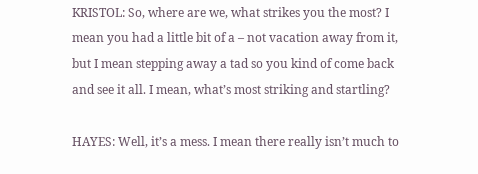KRISTOL: So, where are we, what strikes you the most? I mean you had a little bit of a – not vacation away from it, but I mean stepping away a tad so you kind of come back and see it all. I mean, what’s most striking and startling?

HAYES: Well, it’s a mess. I mean there really isn’t much to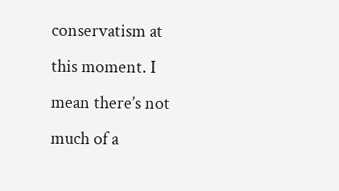conservatism at this moment. I mean there’s not much of a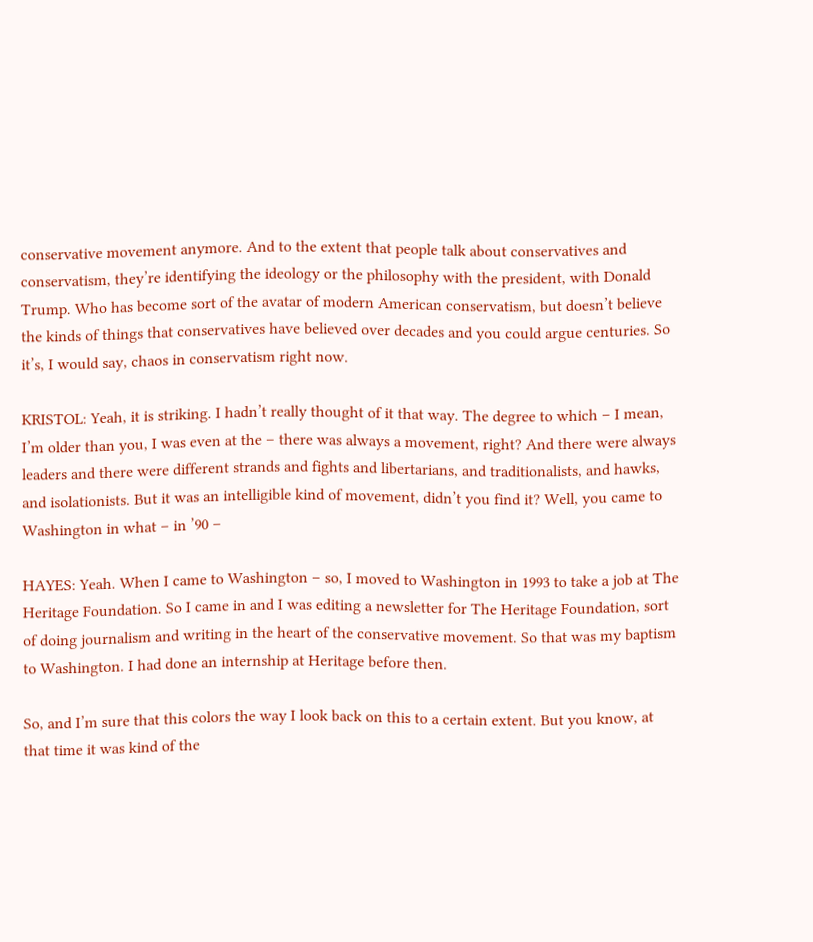conservative movement anymore. And to the extent that people talk about conservatives and conservatism, they’re identifying the ideology or the philosophy with the president, with Donald Trump. Who has become sort of the avatar of modern American conservatism, but doesn’t believe the kinds of things that conservatives have believed over decades and you could argue centuries. So it’s, I would say, chaos in conservatism right now.

KRISTOL: Yeah, it is striking. I hadn’t really thought of it that way. The degree to which – I mean, I’m older than you, I was even at the – there was always a movement, right? And there were always leaders and there were different strands and fights and libertarians, and traditionalists, and hawks, and isolationists. But it was an intelligible kind of movement, didn’t you find it? Well, you came to Washington in what – in ’90 –

HAYES: Yeah. When I came to Washington – so, I moved to Washington in 1993 to take a job at The Heritage Foundation. So I came in and I was editing a newsletter for The Heritage Foundation, sort of doing journalism and writing in the heart of the conservative movement. So that was my baptism to Washington. I had done an internship at Heritage before then.

So, and I’m sure that this colors the way I look back on this to a certain extent. But you know, at that time it was kind of the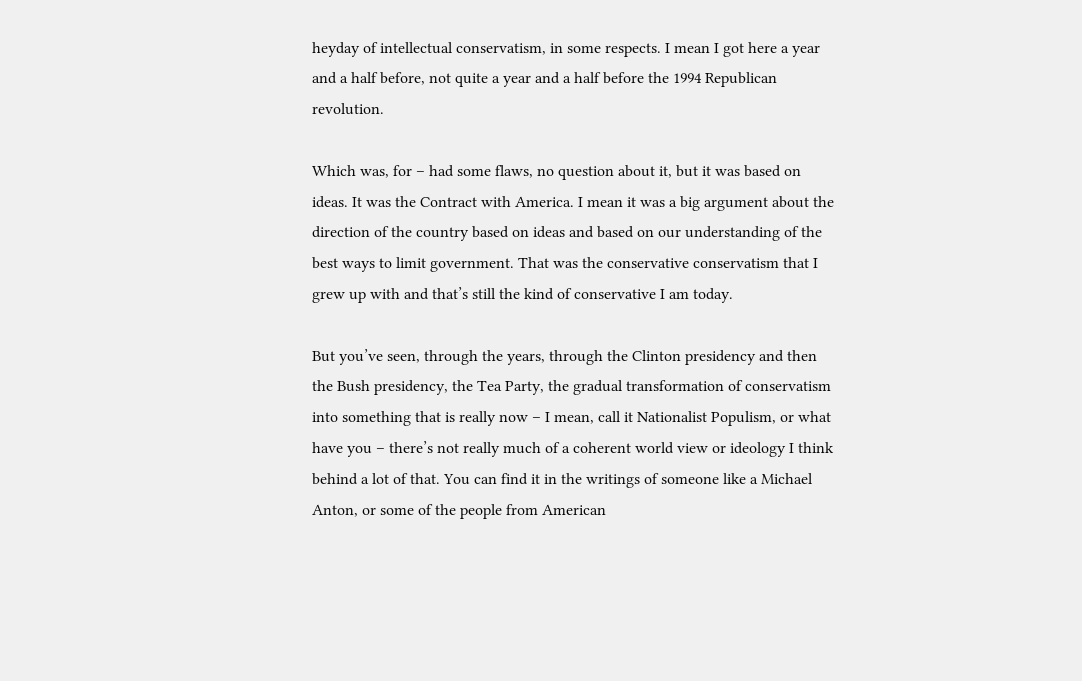heyday of intellectual conservatism, in some respects. I mean I got here a year and a half before, not quite a year and a half before the 1994 Republican revolution.

Which was, for – had some flaws, no question about it, but it was based on ideas. It was the Contract with America. I mean it was a big argument about the direction of the country based on ideas and based on our understanding of the best ways to limit government. That was the conservative conservatism that I grew up with and that’s still the kind of conservative I am today.

But you’ve seen, through the years, through the Clinton presidency and then the Bush presidency, the Tea Party, the gradual transformation of conservatism into something that is really now – I mean, call it Nationalist Populism, or what have you – there’s not really much of a coherent world view or ideology I think behind a lot of that. You can find it in the writings of someone like a Michael Anton, or some of the people from American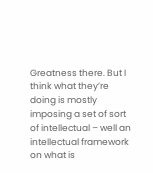Greatness there. But I think what they’re doing is mostly imposing a set of sort of intellectual – well an intellectual framework on what is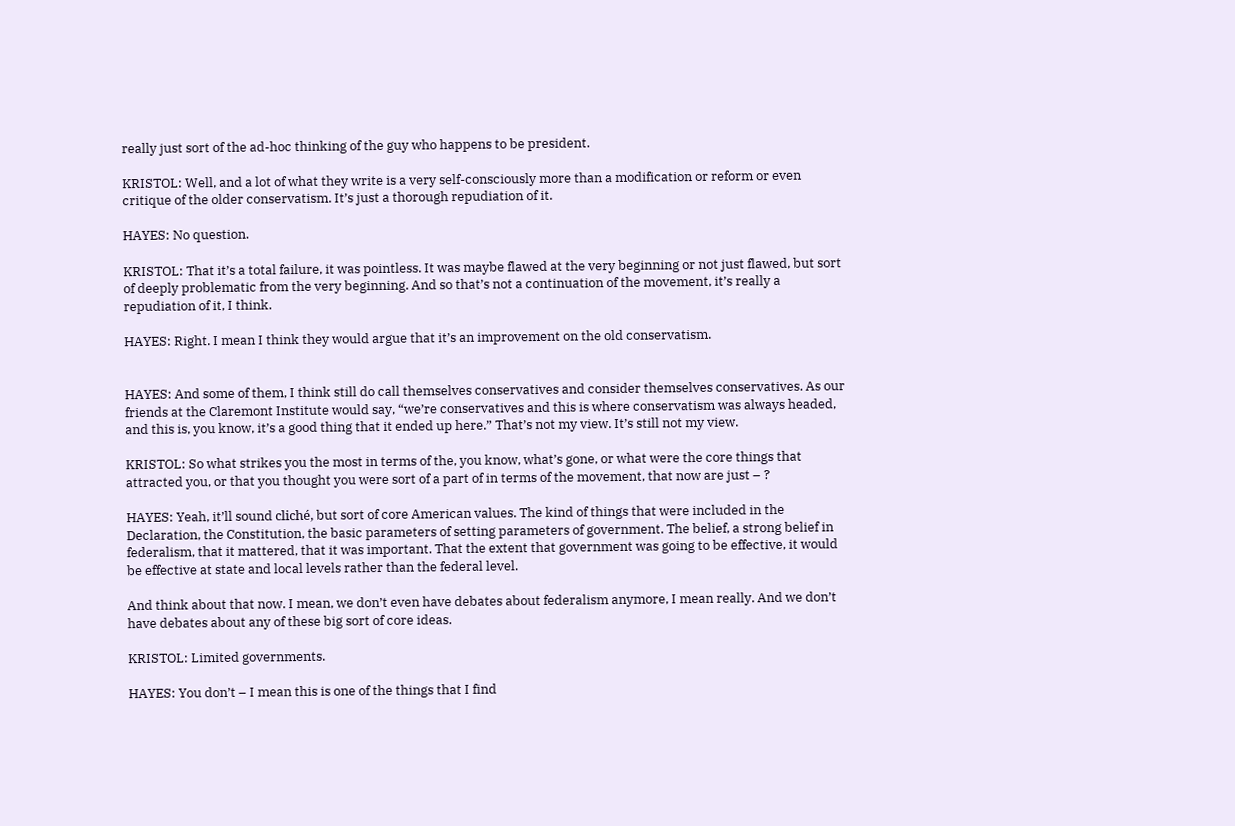really just sort of the ad-hoc thinking of the guy who happens to be president.

KRISTOL: Well, and a lot of what they write is a very self-consciously more than a modification or reform or even critique of the older conservatism. It’s just a thorough repudiation of it.

HAYES: No question.

KRISTOL: That it’s a total failure, it was pointless. It was maybe flawed at the very beginning or not just flawed, but sort of deeply problematic from the very beginning. And so that’s not a continuation of the movement, it’s really a repudiation of it, I think.

HAYES: Right. I mean I think they would argue that it’s an improvement on the old conservatism.


HAYES: And some of them, I think still do call themselves conservatives and consider themselves conservatives. As our friends at the Claremont Institute would say, “we’re conservatives and this is where conservatism was always headed, and this is, you know, it’s a good thing that it ended up here.” That’s not my view. It’s still not my view.

KRISTOL: So what strikes you the most in terms of the, you know, what’s gone, or what were the core things that attracted you, or that you thought you were sort of a part of in terms of the movement, that now are just – ?

HAYES: Yeah, it’ll sound cliché, but sort of core American values. The kind of things that were included in the Declaration, the Constitution, the basic parameters of setting parameters of government. The belief, a strong belief in federalism, that it mattered, that it was important. That the extent that government was going to be effective, it would be effective at state and local levels rather than the federal level.

And think about that now. I mean, we don’t even have debates about federalism anymore, I mean really. And we don’t have debates about any of these big sort of core ideas.

KRISTOL: Limited governments.

HAYES: You don’t – I mean this is one of the things that I find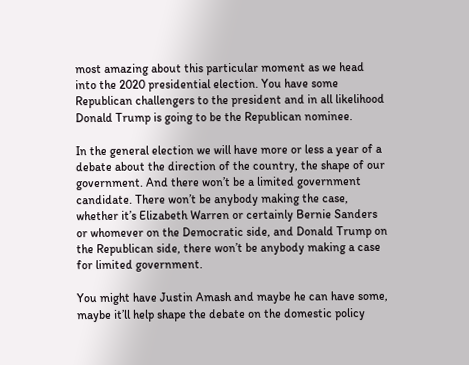most amazing about this particular moment as we head into the 2020 presidential election. You have some Republican challengers to the president and in all likelihood Donald Trump is going to be the Republican nominee.

In the general election we will have more or less a year of a debate about the direction of the country, the shape of our government. And there won’t be a limited government candidate. There won’t be anybody making the case, whether it’s Elizabeth Warren or certainly Bernie Sanders or whomever on the Democratic side, and Donald Trump on the Republican side, there won’t be anybody making a case for limited government.

You might have Justin Amash and maybe he can have some, maybe it’ll help shape the debate on the domestic policy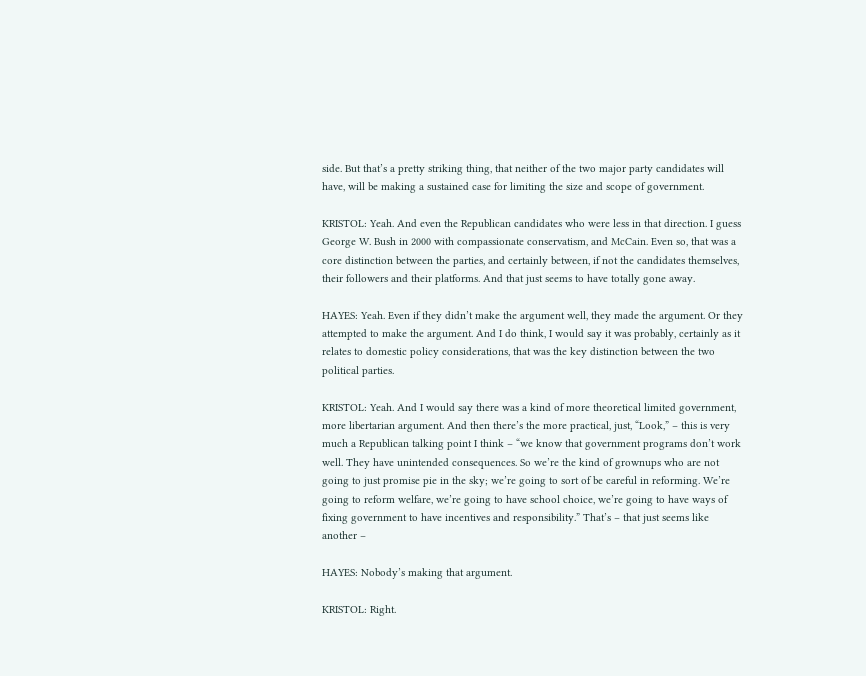side. But that’s a pretty striking thing, that neither of the two major party candidates will have, will be making a sustained case for limiting the size and scope of government.

KRISTOL: Yeah. And even the Republican candidates who were less in that direction. I guess George W. Bush in 2000 with compassionate conservatism, and McCain. Even so, that was a core distinction between the parties, and certainly between, if not the candidates themselves, their followers and their platforms. And that just seems to have totally gone away.

HAYES: Yeah. Even if they didn’t make the argument well, they made the argument. Or they attempted to make the argument. And I do think, I would say it was probably, certainly as it relates to domestic policy considerations, that was the key distinction between the two political parties.

KRISTOL: Yeah. And I would say there was a kind of more theoretical limited government, more libertarian argument. And then there’s the more practical, just, “Look,” – this is very much a Republican talking point I think – “we know that government programs don’t work well. They have unintended consequences. So we’re the kind of grownups who are not going to just promise pie in the sky; we’re going to sort of be careful in reforming. We’re going to reform welfare, we’re going to have school choice, we’re going to have ways of fixing government to have incentives and responsibility.” That’s – that just seems like another –

HAYES: Nobody’s making that argument.

KRISTOL: Right.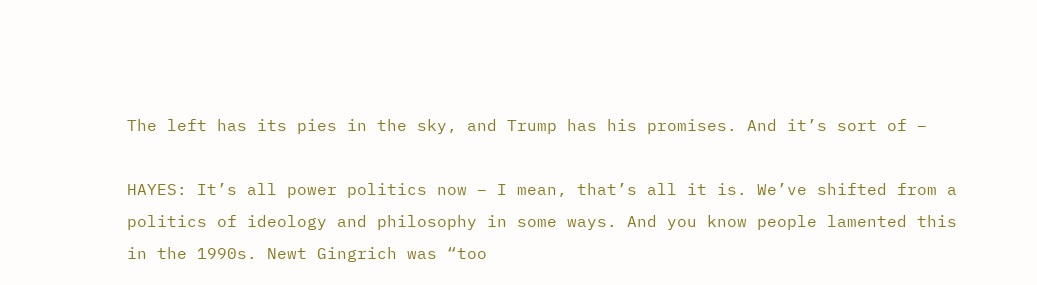The left has its pies in the sky, and Trump has his promises. And it’s sort of –

HAYES: It’s all power politics now – I mean, that’s all it is. We’ve shifted from a politics of ideology and philosophy in some ways. And you know people lamented this in the 1990s. Newt Gingrich was “too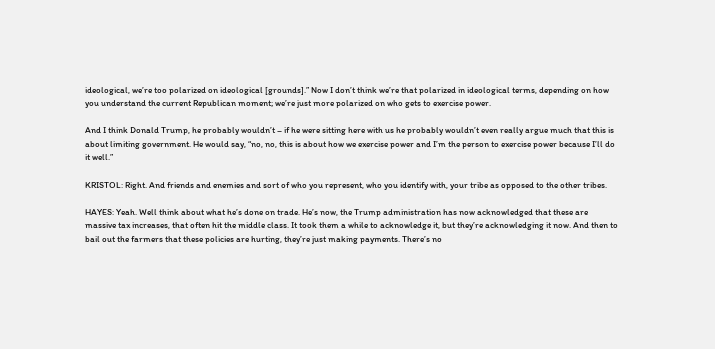ideological, we’re too polarized on ideological [grounds].” Now I don’t think we’re that polarized in ideological terms, depending on how you understand the current Republican moment; we’re just more polarized on who gets to exercise power.

And I think Donald Trump, he probably wouldn’t – if he were sitting here with us he probably wouldn’t even really argue much that this is about limiting government. He would say, “no, no, this is about how we exercise power and I’m the person to exercise power because I’ll do it well.”

KRISTOL: Right. And friends and enemies and sort of who you represent, who you identify with, your tribe as opposed to the other tribes.

HAYES: Yeah. Well think about what he’s done on trade. He’s now, the Trump administration has now acknowledged that these are massive tax increases, that often hit the middle class. It took them a while to acknowledge it, but they’re acknowledging it now. And then to bail out the farmers that these policies are hurting, they’re just making payments. There’s no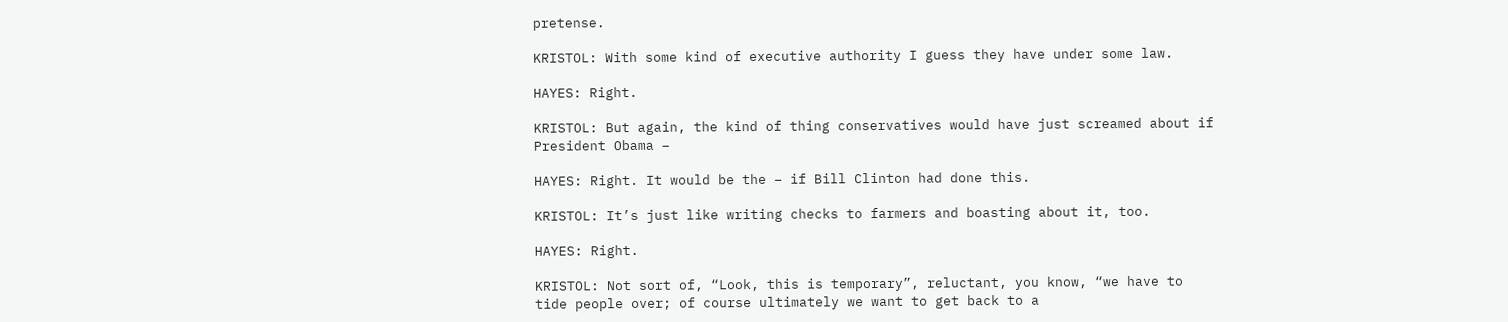pretense.

KRISTOL: With some kind of executive authority I guess they have under some law.

HAYES: Right.

KRISTOL: But again, the kind of thing conservatives would have just screamed about if President Obama –

HAYES: Right. It would be the – if Bill Clinton had done this.

KRISTOL: It’s just like writing checks to farmers and boasting about it, too.

HAYES: Right.

KRISTOL: Not sort of, “Look, this is temporary”, reluctant, you know, “we have to tide people over; of course ultimately we want to get back to a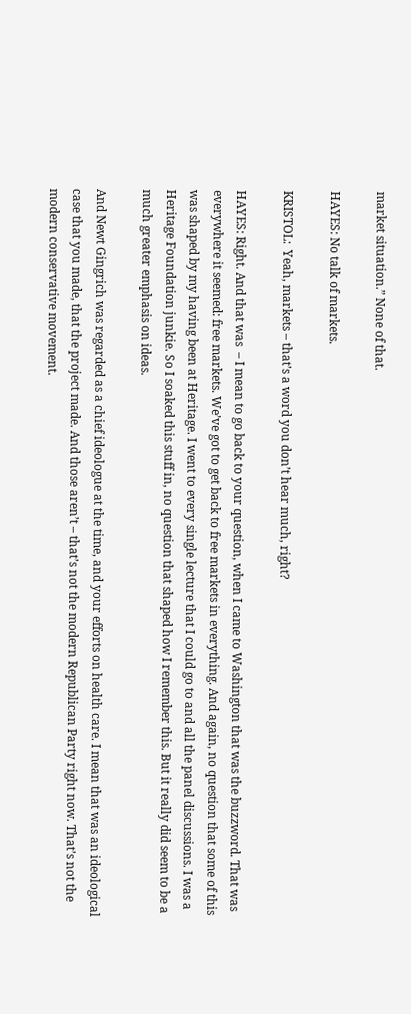market situation.” None of that.

HAYES: No talk of markets.

KRISTOL:  Yeah, markets – that’s a word you don’t hear much, right?

HAYES: Right. And that was  – I mean to go back to your question, when I came to Washington that was the buzzword. That was everywhere it seemed: free markets. We’ve got to get back to free markets in everything. And again, no question that some of this was shaped by my having been at Heritage. I went to every single lecture that I could go to and all the panel discussions. I was a Heritage Foundation junkie. So I soaked this stuff in, no question that shaped how I remember this. But it really did seem to be a much greater emphasis on ideas.

And Newt Gingrich was regarded as a chief ideologue at the time, and your efforts on health care. I mean that was an ideological case that you made, that the project made. And those aren’t – that’s not the modern Republican Party right now. That’s not the modern conservative movement.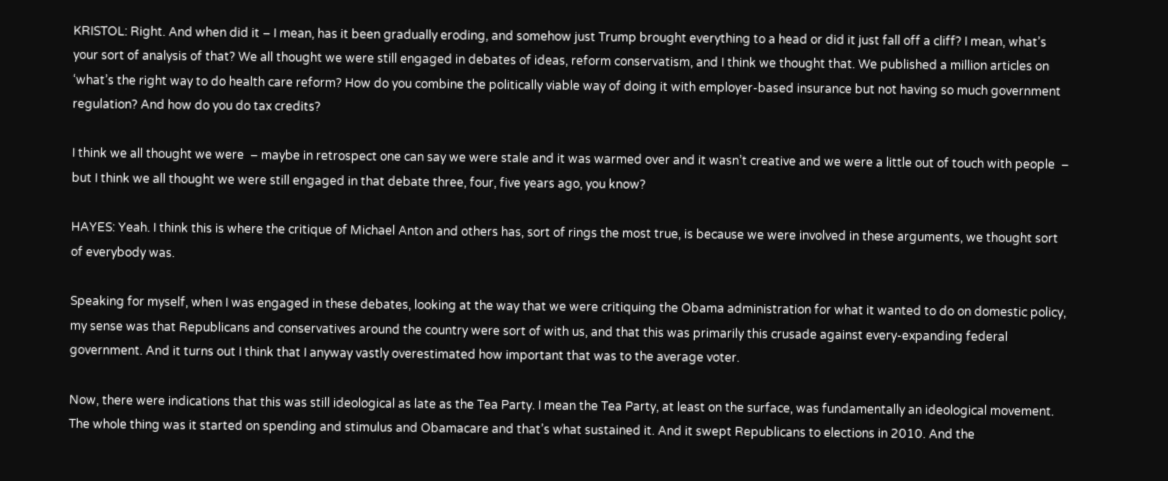KRISTOL: Right. And when did it – I mean, has it been gradually eroding, and somehow just Trump brought everything to a head or did it just fall off a cliff? I mean, what’s your sort of analysis of that? We all thought we were still engaged in debates of ideas, reform conservatism, and I think we thought that. We published a million articles on ‘what’s the right way to do health care reform? How do you combine the politically viable way of doing it with employer-based insurance but not having so much government regulation? And how do you do tax credits?

I think we all thought we were  – maybe in retrospect one can say we were stale and it was warmed over and it wasn’t creative and we were a little out of touch with people  – but I think we all thought we were still engaged in that debate three, four, five years ago, you know?

HAYES: Yeah. I think this is where the critique of Michael Anton and others has, sort of rings the most true, is because we were involved in these arguments, we thought sort of everybody was.

Speaking for myself, when I was engaged in these debates, looking at the way that we were critiquing the Obama administration for what it wanted to do on domestic policy, my sense was that Republicans and conservatives around the country were sort of with us, and that this was primarily this crusade against every-expanding federal government. And it turns out I think that I anyway vastly overestimated how important that was to the average voter.

Now, there were indications that this was still ideological as late as the Tea Party. I mean the Tea Party, at least on the surface, was fundamentally an ideological movement. The whole thing was it started on spending and stimulus and Obamacare and that’s what sustained it. And it swept Republicans to elections in 2010. And the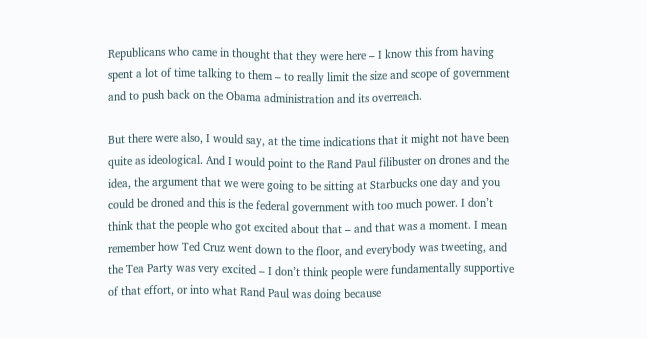Republicans who came in thought that they were here – I know this from having spent a lot of time talking to them – to really limit the size and scope of government and to push back on the Obama administration and its overreach.

But there were also, I would say, at the time indications that it might not have been quite as ideological. And I would point to the Rand Paul filibuster on drones and the idea, the argument that we were going to be sitting at Starbucks one day and you could be droned and this is the federal government with too much power. I don’t think that the people who got excited about that – and that was a moment. I mean remember how Ted Cruz went down to the floor, and everybody was tweeting, and the Tea Party was very excited – I don’t think people were fundamentally supportive of that effort, or into what Rand Paul was doing because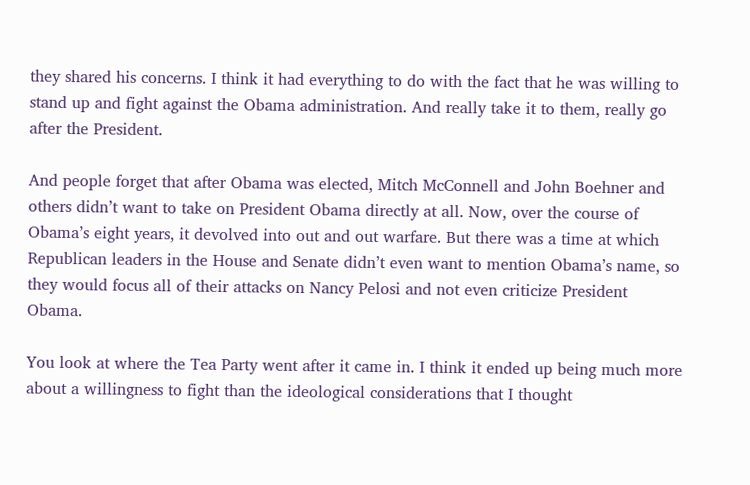they shared his concerns. I think it had everything to do with the fact that he was willing to stand up and fight against the Obama administration. And really take it to them, really go after the President.

And people forget that after Obama was elected, Mitch McConnell and John Boehner and others didn’t want to take on President Obama directly at all. Now, over the course of Obama’s eight years, it devolved into out and out warfare. But there was a time at which Republican leaders in the House and Senate didn’t even want to mention Obama’s name, so they would focus all of their attacks on Nancy Pelosi and not even criticize President Obama.

You look at where the Tea Party went after it came in. I think it ended up being much more about a willingness to fight than the ideological considerations that I thought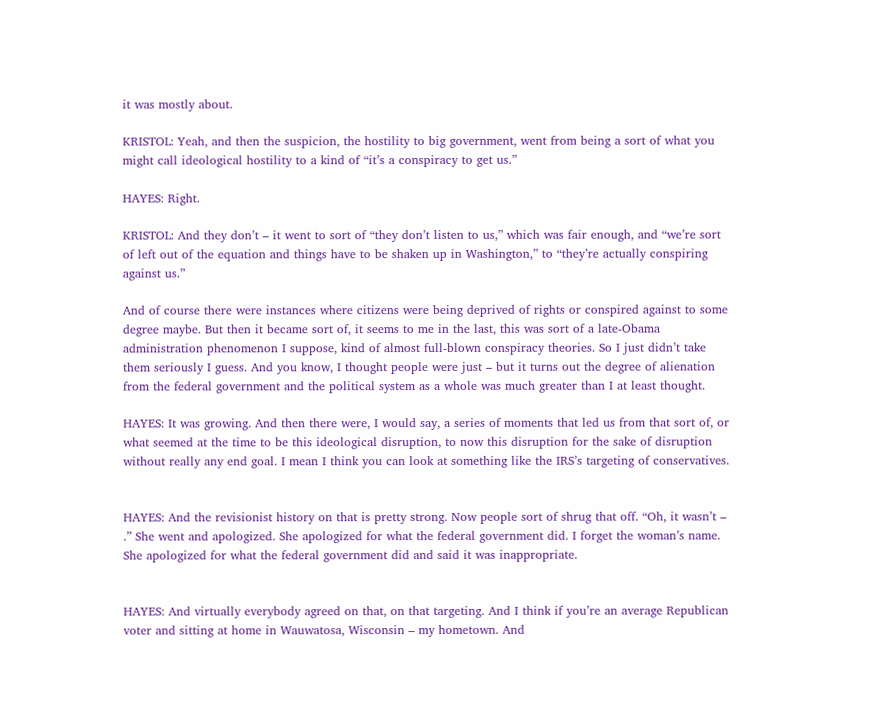it was mostly about.

KRISTOL: Yeah, and then the suspicion, the hostility to big government, went from being a sort of what you might call ideological hostility to a kind of “it’s a conspiracy to get us.”

HAYES: Right.

KRISTOL: And they don’t – it went to sort of “they don’t listen to us,” which was fair enough, and “we’re sort of left out of the equation and things have to be shaken up in Washington,” to “they’re actually conspiring against us.”

And of course there were instances where citizens were being deprived of rights or conspired against to some degree maybe. But then it became sort of, it seems to me in the last, this was sort of a late-Obama administration phenomenon I suppose, kind of almost full-blown conspiracy theories. So I just didn’t take them seriously I guess. And you know, I thought people were just – but it turns out the degree of alienation from the federal government and the political system as a whole was much greater than I at least thought.

HAYES: It was growing. And then there were, I would say, a series of moments that led us from that sort of, or what seemed at the time to be this ideological disruption, to now this disruption for the sake of disruption without really any end goal. I mean I think you can look at something like the IRS’s targeting of conservatives.


HAYES: And the revisionist history on that is pretty strong. Now people sort of shrug that off. “Oh, it wasn’t – .” She went and apologized. She apologized for what the federal government did. I forget the woman’s name. She apologized for what the federal government did and said it was inappropriate.


HAYES: And virtually everybody agreed on that, on that targeting. And I think if you’re an average Republican voter and sitting at home in Wauwatosa, Wisconsin – my hometown. And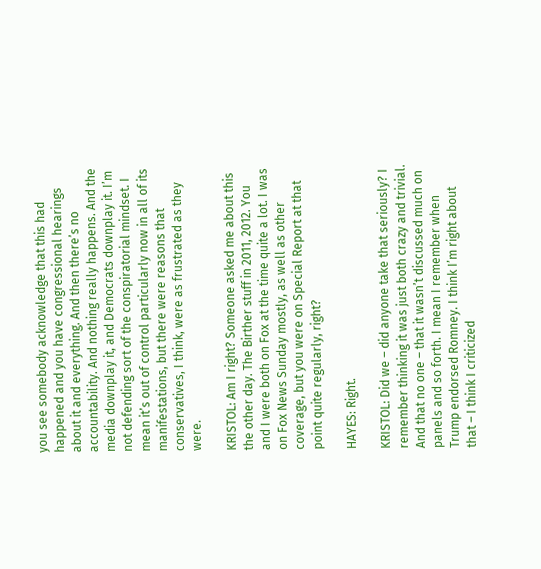you see somebody acknowledge that this had happened and you have congressional hearings about it and everything. And then there’s no accountability. And nothing really happens. And the media downplay it, and Democrats downplay it. I’m not defending sort of the conspiratorial mindset. I mean it’s out of control particularly now in all of its manifestations, but there were reasons that conservatives, I think, were as frustrated as they were.

KRISTOL: Am I right? Someone asked me about this the other day. The Birther stuff in 2011, 2012. You and I were both on Fox at the time quite a lot. I was on Fox News Sunday mostly, as well as other coverage, but you were on Special Report at that point quite regularly, right?

HAYES: Right.

KRISTOL: Did we – did anyone take that seriously? I remember thinking it was just both crazy and trivial. And that no one – that it wasn’t discussed much on panels and so forth. I mean I remember when Trump endorsed Romney. I think I’m right about that – I think I criticized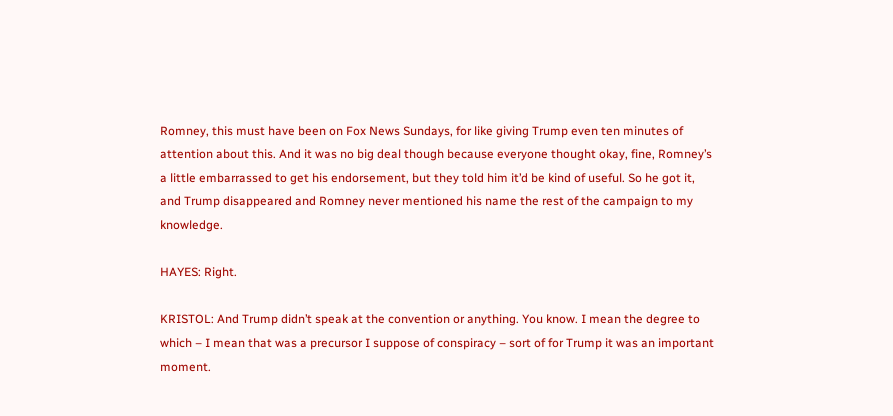Romney, this must have been on Fox News Sundays, for like giving Trump even ten minutes of attention about this. And it was no big deal though because everyone thought okay, fine, Romney’s a little embarrassed to get his endorsement, but they told him it’d be kind of useful. So he got it, and Trump disappeared and Romney never mentioned his name the rest of the campaign to my knowledge.

HAYES: Right.

KRISTOL: And Trump didn’t speak at the convention or anything. You know. I mean the degree to which – I mean that was a precursor I suppose of conspiracy – sort of for Trump it was an important moment.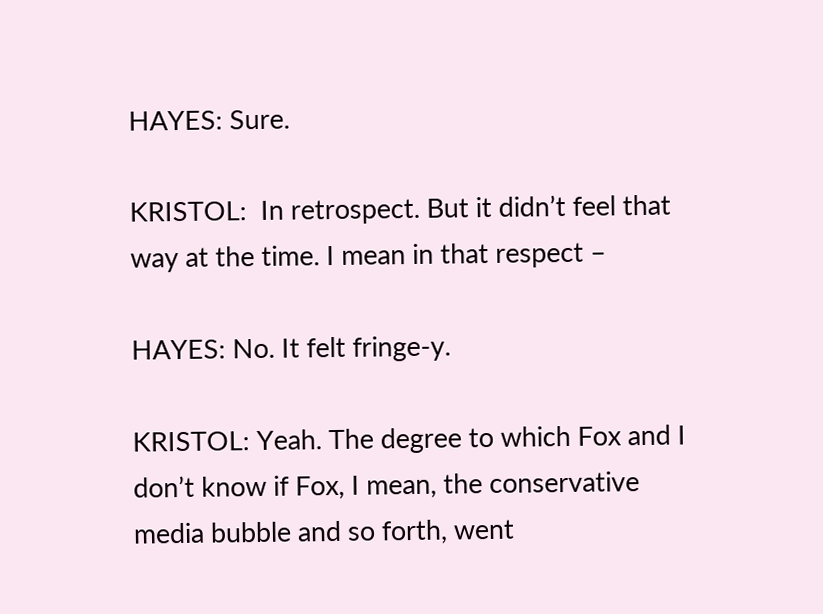HAYES: Sure.

KRISTOL:  In retrospect. But it didn’t feel that way at the time. I mean in that respect –

HAYES: No. It felt fringe-y.

KRISTOL: Yeah. The degree to which Fox and I don’t know if Fox, I mean, the conservative media bubble and so forth, went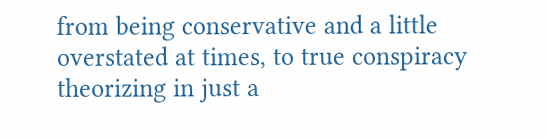from being conservative and a little overstated at times, to true conspiracy theorizing in just a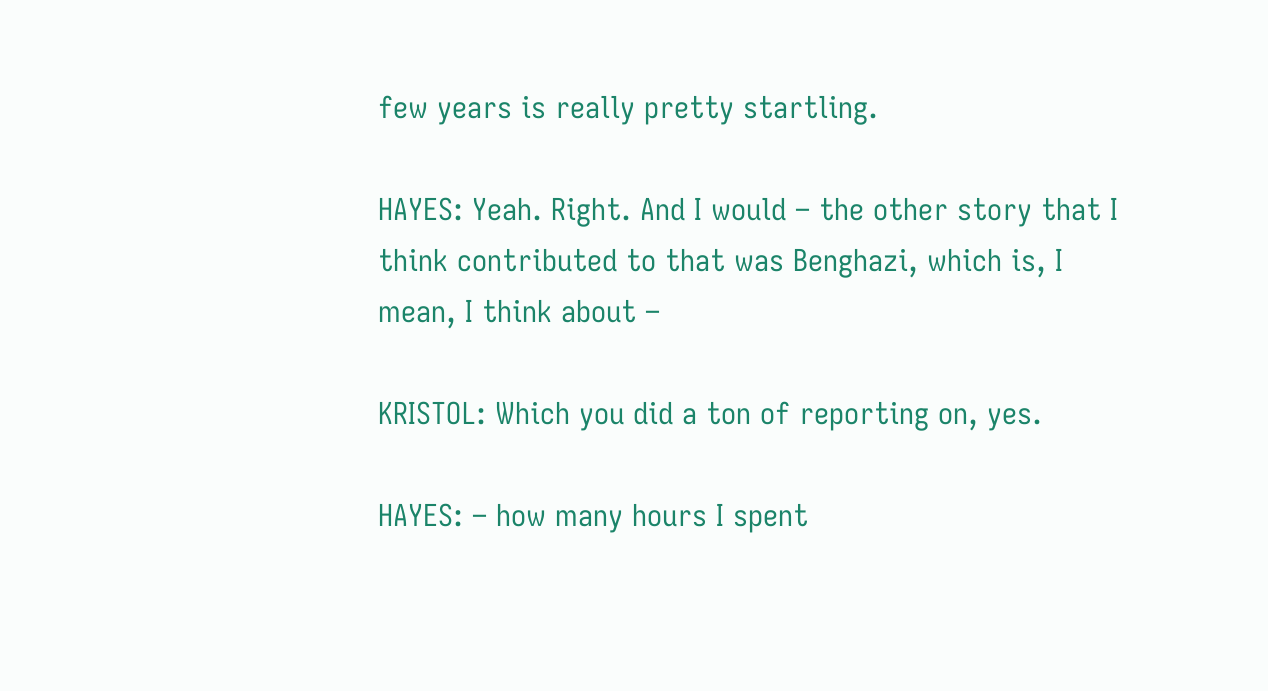few years is really pretty startling.

HAYES: Yeah. Right. And I would – the other story that I think contributed to that was Benghazi, which is, I mean, I think about –

KRISTOL: Which you did a ton of reporting on, yes.

HAYES: – how many hours I spent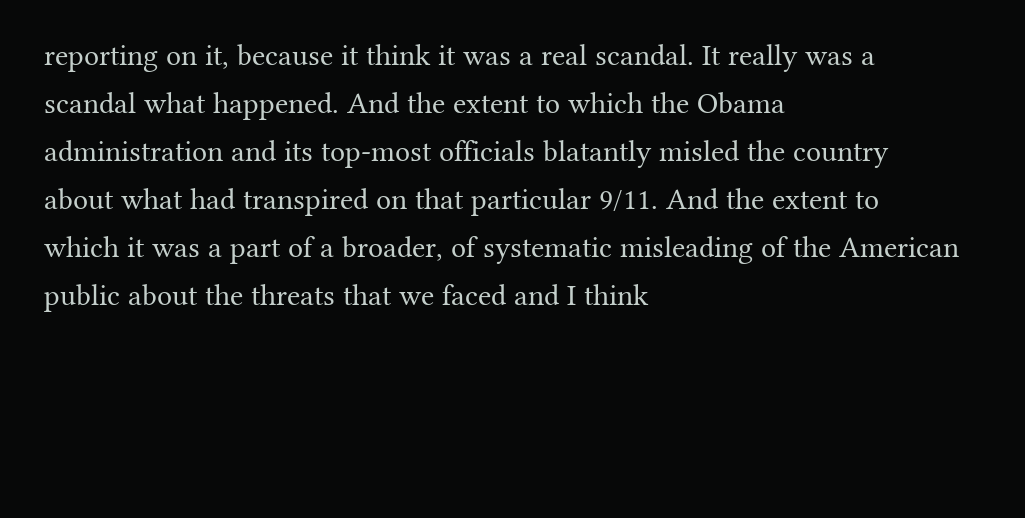reporting on it, because it think it was a real scandal. It really was a scandal what happened. And the extent to which the Obama administration and its top-most officials blatantly misled the country about what had transpired on that particular 9/11. And the extent to which it was a part of a broader, of systematic misleading of the American public about the threats that we faced and I think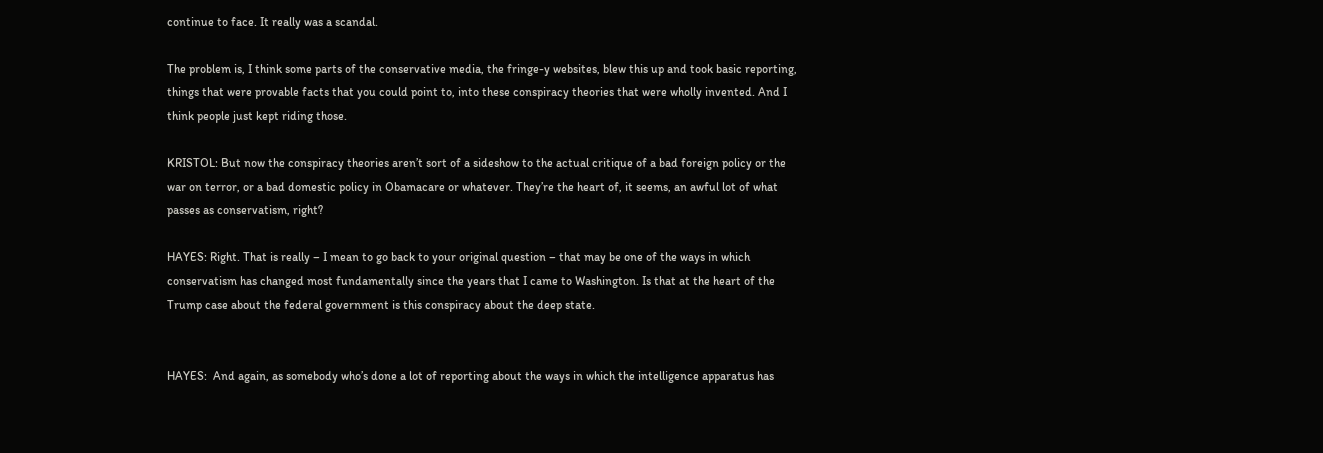continue to face. It really was a scandal.

The problem is, I think some parts of the conservative media, the fringe-y websites, blew this up and took basic reporting, things that were provable facts that you could point to, into these conspiracy theories that were wholly invented. And I think people just kept riding those.

KRISTOL: But now the conspiracy theories aren’t sort of a sideshow to the actual critique of a bad foreign policy or the war on terror, or a bad domestic policy in Obamacare or whatever. They’re the heart of, it seems, an awful lot of what passes as conservatism, right?

HAYES: Right. That is really – I mean to go back to your original question – that may be one of the ways in which conservatism has changed most fundamentally since the years that I came to Washington. Is that at the heart of the Trump case about the federal government is this conspiracy about the deep state.


HAYES:  And again, as somebody who’s done a lot of reporting about the ways in which the intelligence apparatus has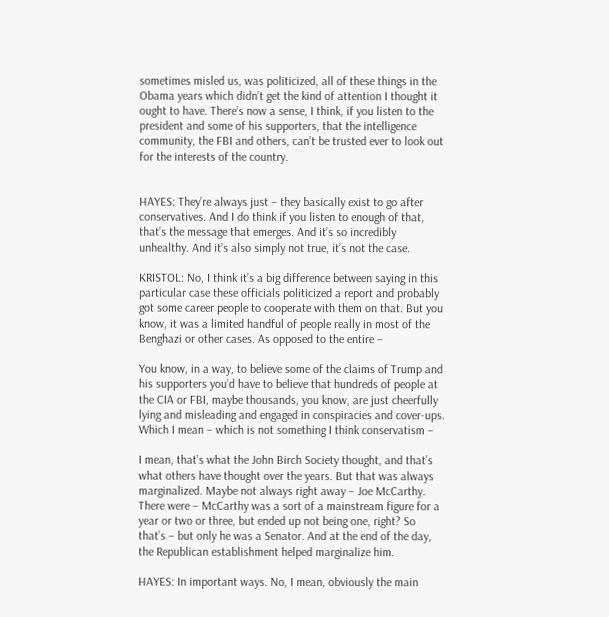sometimes misled us, was politicized, all of these things in the Obama years which didn’t get the kind of attention I thought it ought to have. There’s now a sense, I think, if you listen to the president and some of his supporters, that the intelligence community, the FBI and others, can’t be trusted ever to look out for the interests of the country.


HAYES: They’re always just – they basically exist to go after conservatives. And I do think if you listen to enough of that, that’s the message that emerges. And it’s so incredibly unhealthy. And it’s also simply not true, it’s not the case.

KRISTOL: No, I think it’s a big difference between saying in this particular case these officials politicized a report and probably got some career people to cooperate with them on that. But you know, it was a limited handful of people really in most of the Benghazi or other cases. As opposed to the entire –

You know, in a way, to believe some of the claims of Trump and his supporters you’d have to believe that hundreds of people at the CIA or FBI, maybe thousands, you know, are just cheerfully lying and misleading and engaged in conspiracies and cover-ups. Which I mean – which is not something I think conservatism –

I mean, that’s what the John Birch Society thought, and that’s what others have thought over the years. But that was always marginalized. Maybe not always right away – Joe McCarthy. There were – McCarthy was a sort of a mainstream figure for a year or two or three, but ended up not being one, right? So that’s – but only he was a Senator. And at the end of the day, the Republican establishment helped marginalize him.

HAYES: In important ways. No, I mean, obviously the main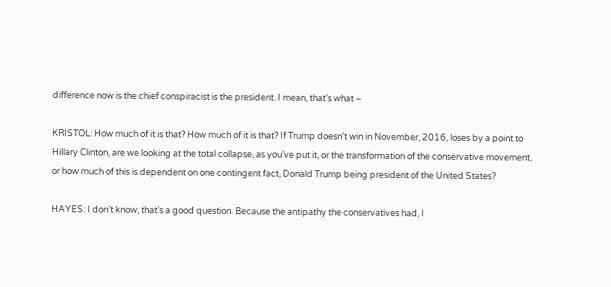difference now is the chief conspiracist is the president. I mean, that’s what –

KRISTOL: How much of it is that? How much of it is that? If Trump doesn’t win in November, 2016, loses by a point to Hillary Clinton, are we looking at the total collapse, as you’ve put it, or the transformation of the conservative movement, or how much of this is dependent on one contingent fact, Donald Trump being president of the United States?

HAYES: I don’t know, that’s a good question. Because the antipathy the conservatives had, I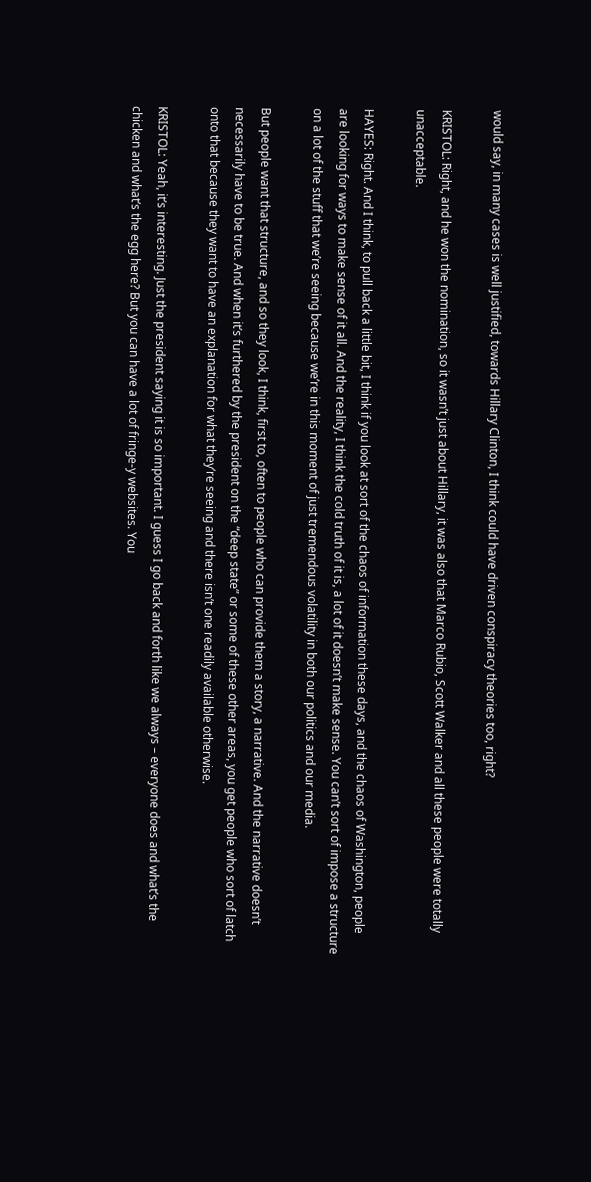would say, in many cases is well justified, towards Hillary Clinton, I think could have driven conspiracy theories too, right?

KRISTOL: Right, and he won the nomination, so it wasn’t just about Hillary, it was also that Marco Rubio, Scott Walker and all these people were totally unacceptable.

HAYES: Right. And I think, to pull back a little bit, I think if you look at sort of the chaos of information these days, and the chaos of Washington, people are looking for ways to make sense of it all. And the reality, I think the cold truth of it is, a lot of it doesn’t make sense. You can’t sort of impose a structure on a lot of the stuff that we’re seeing because we’re in this moment of just tremendous volatility in both our politics and our media.

But people want that structure, and so they look, I think, first to, often to people who can provide them a story, a narrative. And the narrative doesn’t necessarily have to be true. And when it’s furthered by the president on the “deep state” or some of these other areas, you get people who sort of latch onto that because they want to have an explanation for what they’re seeing and there isn’t one readily available otherwise.

KRISTOL: Yeah, it’s interesting. Just the president saying it is so important. I guess I go back and forth like we always – everyone does and what’s the chicken and what’s the egg here? But you can have a lot of fringe-y websites. You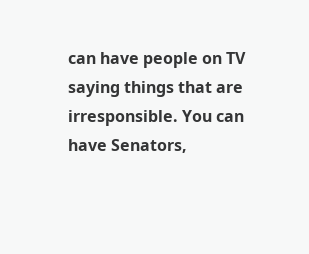can have people on TV saying things that are irresponsible. You can have Senators,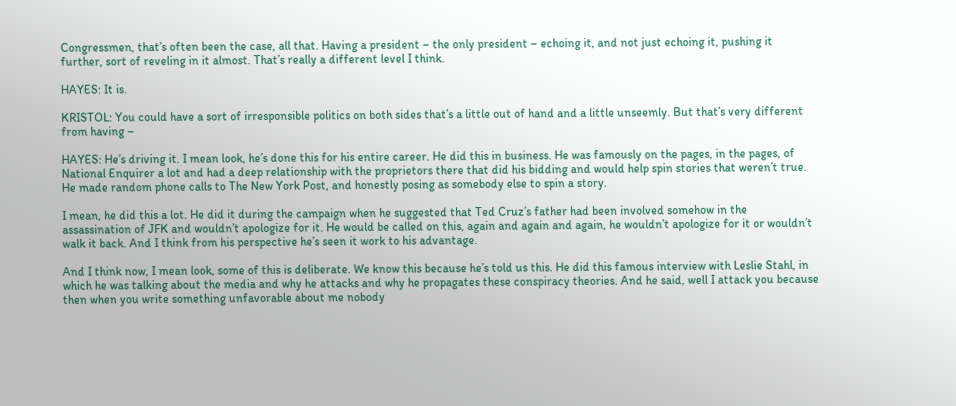Congressmen, that’s often been the case, all that. Having a president – the only president – echoing it, and not just echoing it, pushing it further, sort of reveling in it almost. That’s really a different level I think.

HAYES: It is.

KRISTOL: You could have a sort of irresponsible politics on both sides that’s a little out of hand and a little unseemly. But that’s very different from having –

HAYES: He’s driving it. I mean look, he’s done this for his entire career. He did this in business. He was famously on the pages, in the pages, of National Enquirer a lot and had a deep relationship with the proprietors there that did his bidding and would help spin stories that weren’t true. He made random phone calls to The New York Post, and honestly posing as somebody else to spin a story.

I mean, he did this a lot. He did it during the campaign when he suggested that Ted Cruz’s father had been involved somehow in the assassination of JFK and wouldn’t apologize for it. He would be called on this, again and again and again, he wouldn’t apologize for it or wouldn’t walk it back. And I think from his perspective he’s seen it work to his advantage.

And I think now, I mean look, some of this is deliberate. We know this because he’s told us this. He did this famous interview with Leslie Stahl, in which he was talking about the media and why he attacks and why he propagates these conspiracy theories. And he said, well I attack you because then when you write something unfavorable about me nobody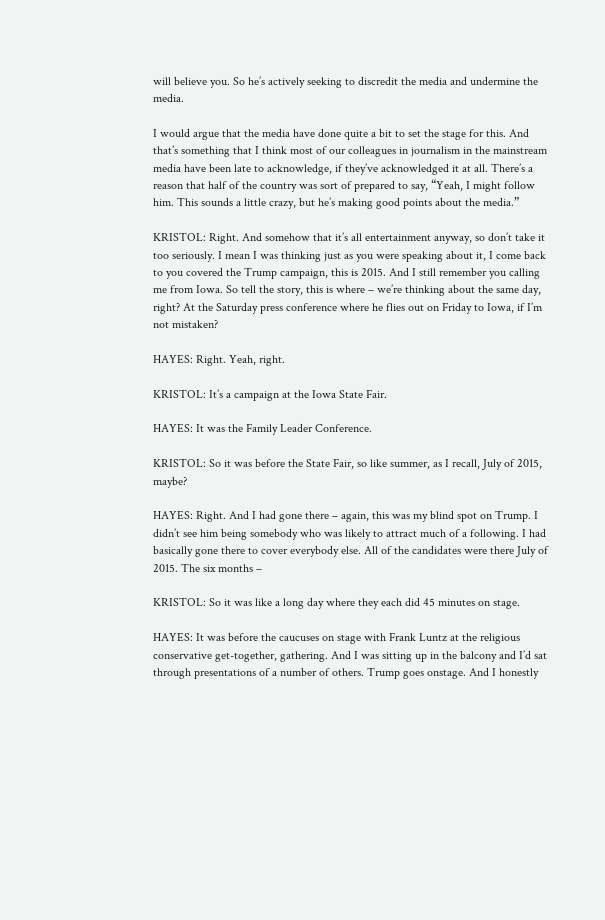will believe you. So he’s actively seeking to discredit the media and undermine the media.

I would argue that the media have done quite a bit to set the stage for this. And that’s something that I think most of our colleagues in journalism in the mainstream media have been late to acknowledge, if they’ve acknowledged it at all. There’s a reason that half of the country was sort of prepared to say, “Yeah, I might follow him. This sounds a little crazy, but he’s making good points about the media.”

KRISTOL: Right. And somehow that it’s all entertainment anyway, so don’t take it too seriously. I mean I was thinking just as you were speaking about it, I come back to you covered the Trump campaign, this is 2015. And I still remember you calling me from Iowa. So tell the story, this is where – we’re thinking about the same day, right? At the Saturday press conference where he flies out on Friday to Iowa, if I’m not mistaken?

HAYES: Right. Yeah, right.

KRISTOL: It’s a campaign at the Iowa State Fair.

HAYES: It was the Family Leader Conference.

KRISTOL: So it was before the State Fair, so like summer, as I recall, July of 2015, maybe?

HAYES: Right. And I had gone there – again, this was my blind spot on Trump. I didn’t see him being somebody who was likely to attract much of a following. I had basically gone there to cover everybody else. All of the candidates were there July of 2015. The six months –

KRISTOL: So it was like a long day where they each did 45 minutes on stage.

HAYES: It was before the caucuses on stage with Frank Luntz at the religious conservative get-together, gathering. And I was sitting up in the balcony and I’d sat through presentations of a number of others. Trump goes onstage. And I honestly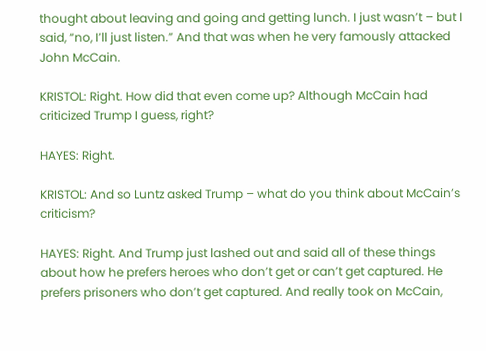thought about leaving and going and getting lunch. I just wasn’t – but I said, “no, I’ll just listen.” And that was when he very famously attacked John McCain.

KRISTOL: Right. How did that even come up? Although McCain had criticized Trump I guess, right?

HAYES: Right.

KRISTOL: And so Luntz asked Trump – what do you think about McCain’s criticism?

HAYES: Right. And Trump just lashed out and said all of these things about how he prefers heroes who don’t get or can’t get captured. He prefers prisoners who don’t get captured. And really took on McCain,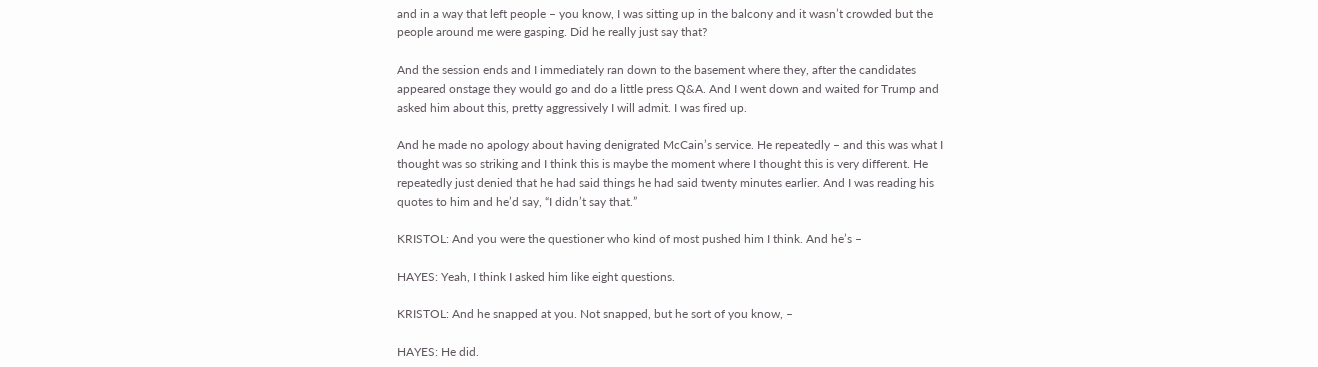and in a way that left people – you know, I was sitting up in the balcony and it wasn’t crowded but the people around me were gasping. Did he really just say that?

And the session ends and I immediately ran down to the basement where they, after the candidates appeared onstage they would go and do a little press Q&A. And I went down and waited for Trump and asked him about this, pretty aggressively I will admit. I was fired up.

And he made no apology about having denigrated McCain’s service. He repeatedly – and this was what I thought was so striking and I think this is maybe the moment where I thought this is very different. He repeatedly just denied that he had said things he had said twenty minutes earlier. And I was reading his quotes to him and he’d say, “I didn’t say that.”

KRISTOL: And you were the questioner who kind of most pushed him I think. And he’s –

HAYES: Yeah, I think I asked him like eight questions.

KRISTOL: And he snapped at you. Not snapped, but he sort of you know, –

HAYES: He did.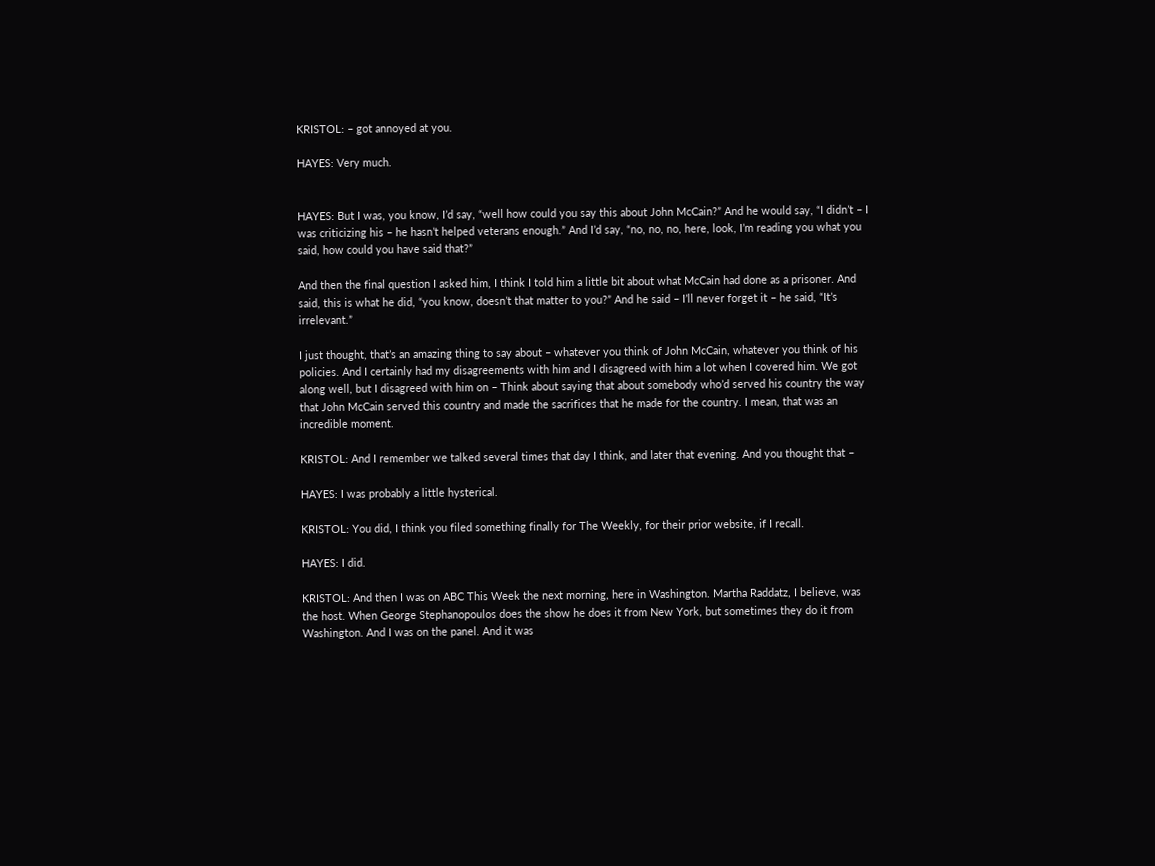KRISTOL: – got annoyed at you.

HAYES: Very much.


HAYES: But I was, you know, I’d say, “well how could you say this about John McCain?” And he would say, “I didn’t – I was criticizing his – he hasn’t helped veterans enough.” And I’d say, “no, no, no, here, look, I’m reading you what you said, how could you have said that?”

And then the final question I asked him, I think I told him a little bit about what McCain had done as a prisoner. And said, this is what he did, “you know, doesn’t that matter to you?” And he said – I’ll never forget it – he said, “It’s irrelevant.”

I just thought, that’s an amazing thing to say about – whatever you think of John McCain, whatever you think of his policies. And I certainly had my disagreements with him and I disagreed with him a lot when I covered him. We got along well, but I disagreed with him on – Think about saying that about somebody who’d served his country the way that John McCain served this country and made the sacrifices that he made for the country. I mean, that was an incredible moment.

KRISTOL: And I remember we talked several times that day I think, and later that evening. And you thought that –

HAYES: I was probably a little hysterical.

KRISTOL: You did, I think you filed something finally for The Weekly, for their prior website, if I recall.

HAYES: I did.

KRISTOL: And then I was on ABC This Week the next morning, here in Washington. Martha Raddatz, I believe, was the host. When George Stephanopoulos does the show he does it from New York, but sometimes they do it from Washington. And I was on the panel. And it was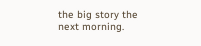the big story the next morning.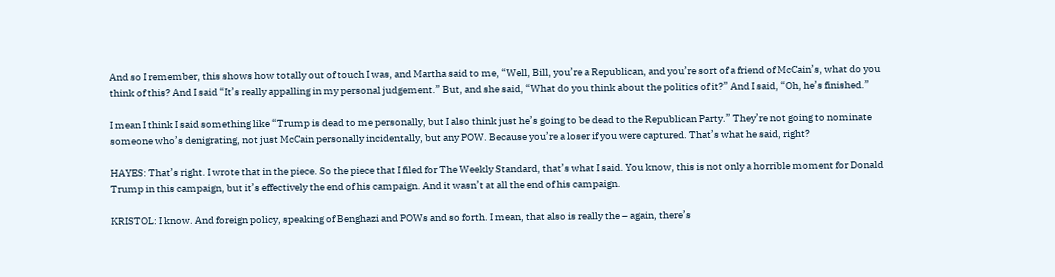And so I remember, this shows how totally out of touch I was, and Martha said to me, “Well, Bill, you’re a Republican, and you’re sort of a friend of McCain’s, what do you think of this? And I said “It’s really appalling in my personal judgement.” But, and she said, “What do you think about the politics of it?” And I said, “Oh, he’s finished.”

I mean I think I said something like “Trump is dead to me personally, but I also think just he’s going to be dead to the Republican Party.” They’re not going to nominate someone who’s denigrating, not just McCain personally incidentally, but any POW. Because you’re a loser if you were captured. That’s what he said, right?

HAYES: That’s right. I wrote that in the piece. So the piece that I filed for The Weekly Standard, that’s what I said. You know, this is not only a horrible moment for Donald Trump in this campaign, but it’s effectively the end of his campaign. And it wasn’t at all the end of his campaign.

KRISTOL: I know. And foreign policy, speaking of Benghazi and POWs and so forth. I mean, that also is really the – again, there’s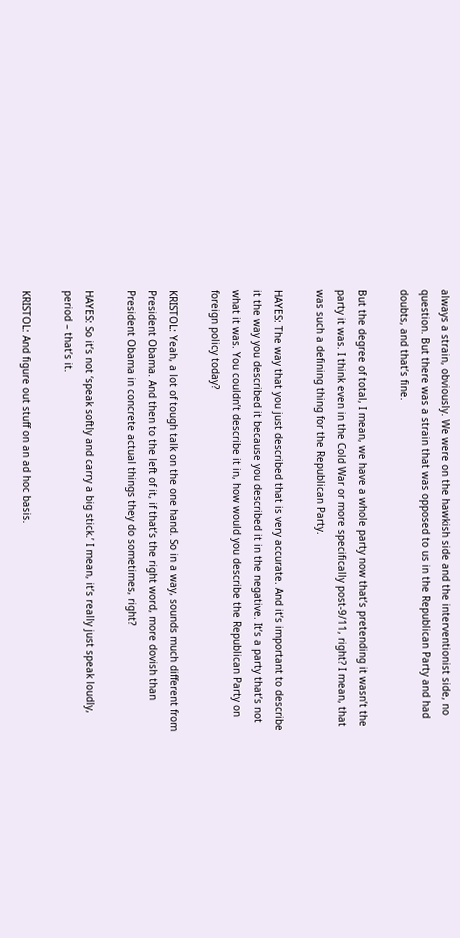always a strain, obviously. We were on the hawkish side and the interventionist side, no question. But there was a strain that was opposed to us in the Republican Party and had doubts, and that’s fine.

But the degree of total, I mean, we have a whole party now that’s pretending it wasn’t the party it was. I think even in the Cold War or more specifically post-9/11, right? I mean, that was such a defining thing for the Republican Party.

HAYES: The way that you just described that is very accurate. And it’s important to describe it the way you described it because you described it in the negative. It’s a party that’s not what it was. You couldn’t describe it in, how would you describe the Republican Party on foreign policy today?

KRISTOL: Yeah, a lot of tough talk on the one hand. So in a way, sounds much different from President Obama. And then to the left of it, if that’s the right word, more dovish than President Obama in concrete actual things they do sometimes, right?

HAYES: So it’s not ‘speak softly and carry a big stick.’ I mean, it’s really just speak loudly, period – that’s it.

KRISTOL: And figure out stuff on an ad hoc basis.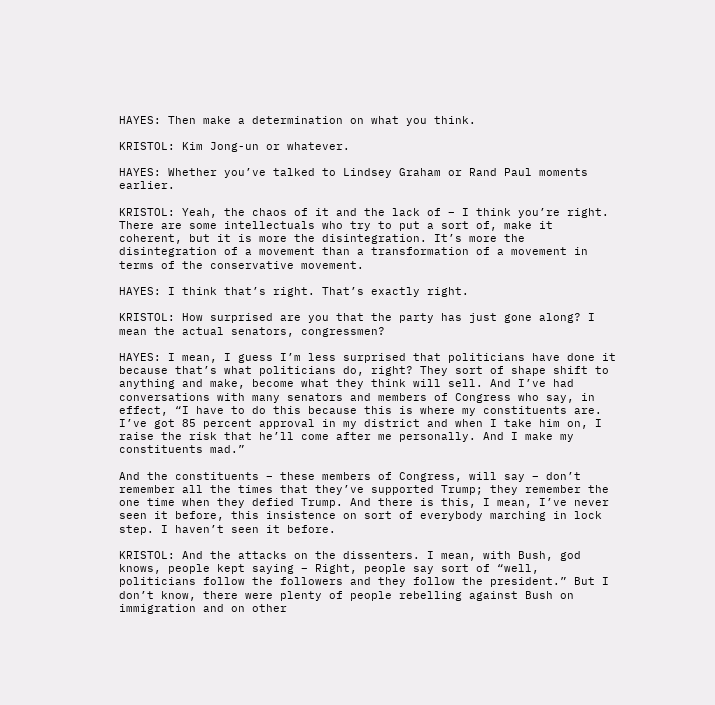HAYES: Then make a determination on what you think.

KRISTOL: Kim Jong-un or whatever.

HAYES: Whether you’ve talked to Lindsey Graham or Rand Paul moments earlier.

KRISTOL: Yeah, the chaos of it and the lack of – I think you’re right. There are some intellectuals who try to put a sort of, make it coherent, but it is more the disintegration. It’s more the disintegration of a movement than a transformation of a movement in terms of the conservative movement.

HAYES: I think that’s right. That’s exactly right.

KRISTOL: How surprised are you that the party has just gone along? I mean the actual senators, congressmen?

HAYES: I mean, I guess I’m less surprised that politicians have done it because that’s what politicians do, right? They sort of shape shift to anything and make, become what they think will sell. And I’ve had conversations with many senators and members of Congress who say, in effect, “I have to do this because this is where my constituents are. I’ve got 85 percent approval in my district and when I take him on, I raise the risk that he’ll come after me personally. And I make my constituents mad.”

And the constituents – these members of Congress, will say – don’t remember all the times that they’ve supported Trump; they remember the one time when they defied Trump. And there is this, I mean, I’ve never seen it before, this insistence on sort of everybody marching in lock step. I haven’t seen it before.

KRISTOL: And the attacks on the dissenters. I mean, with Bush, god knows, people kept saying – Right, people say sort of “well, politicians follow the followers and they follow the president.” But I don’t know, there were plenty of people rebelling against Bush on immigration and on other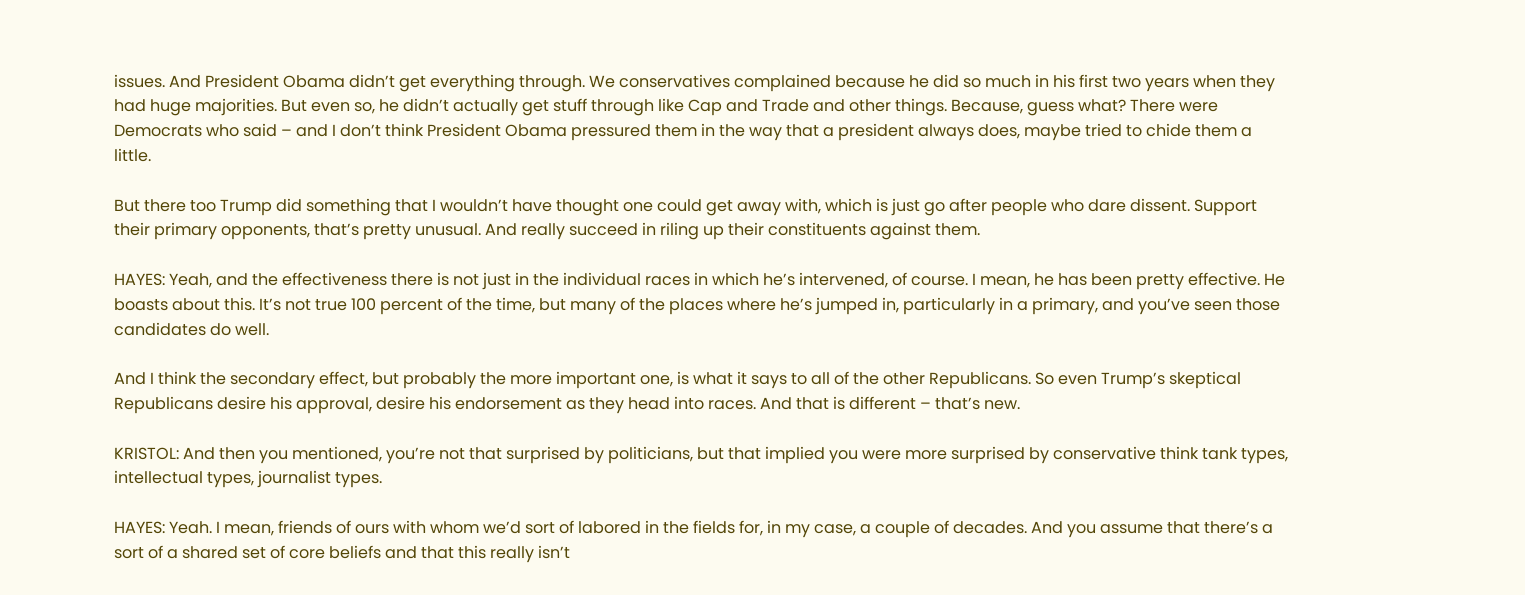issues. And President Obama didn’t get everything through. We conservatives complained because he did so much in his first two years when they had huge majorities. But even so, he didn’t actually get stuff through like Cap and Trade and other things. Because, guess what? There were Democrats who said – and I don’t think President Obama pressured them in the way that a president always does, maybe tried to chide them a little.

But there too Trump did something that I wouldn’t have thought one could get away with, which is just go after people who dare dissent. Support their primary opponents, that’s pretty unusual. And really succeed in riling up their constituents against them.

HAYES: Yeah, and the effectiveness there is not just in the individual races in which he’s intervened, of course. I mean, he has been pretty effective. He boasts about this. It’s not true 100 percent of the time, but many of the places where he’s jumped in, particularly in a primary, and you’ve seen those candidates do well.

And I think the secondary effect, but probably the more important one, is what it says to all of the other Republicans. So even Trump’s skeptical Republicans desire his approval, desire his endorsement as they head into races. And that is different – that’s new.

KRISTOL: And then you mentioned, you’re not that surprised by politicians, but that implied you were more surprised by conservative think tank types, intellectual types, journalist types.

HAYES: Yeah. I mean, friends of ours with whom we’d sort of labored in the fields for, in my case, a couple of decades. And you assume that there’s a sort of a shared set of core beliefs and that this really isn’t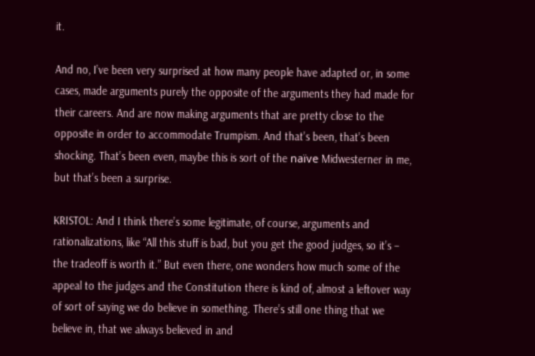it.

And no, I’ve been very surprised at how many people have adapted or, in some cases, made arguments purely the opposite of the arguments they had made for their careers. And are now making arguments that are pretty close to the opposite in order to accommodate Trumpism. And that’s been, that’s been shocking. That’s been even, maybe this is sort of the naïve Midwesterner in me, but that’s been a surprise.

KRISTOL: And I think there’s some legitimate, of course, arguments and rationalizations, like “All this stuff is bad, but you get the good judges, so it’s – the tradeoff is worth it.” But even there, one wonders how much some of the appeal to the judges and the Constitution there is kind of, almost a leftover way of sort of saying we do believe in something. There’s still one thing that we believe in, that we always believed in and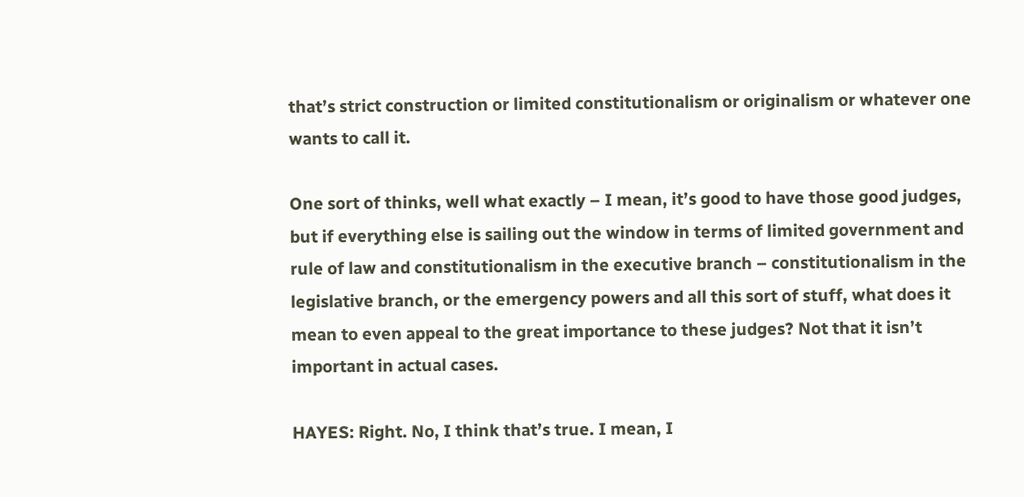that’s strict construction or limited constitutionalism or originalism or whatever one wants to call it.

One sort of thinks, well what exactly – I mean, it’s good to have those good judges, but if everything else is sailing out the window in terms of limited government and rule of law and constitutionalism in the executive branch – constitutionalism in the legislative branch, or the emergency powers and all this sort of stuff, what does it mean to even appeal to the great importance to these judges? Not that it isn’t important in actual cases.

HAYES: Right. No, I think that’s true. I mean, I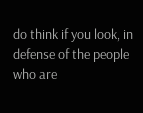do think if you look, in defense of the people who are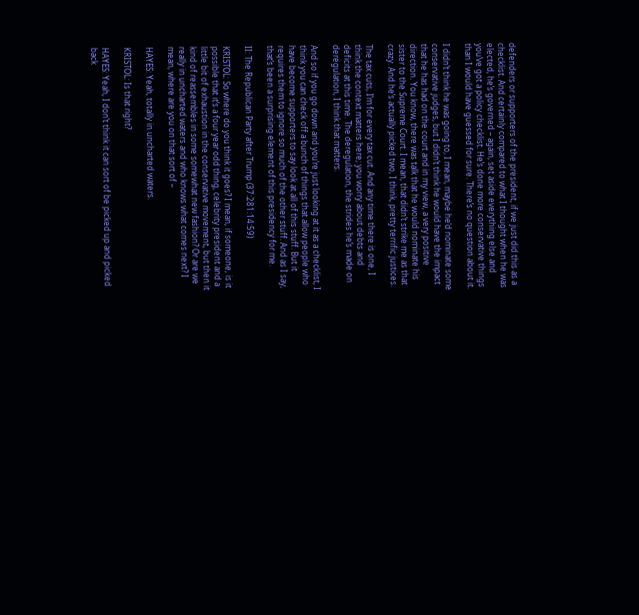defenders or supporters of the president, if we just did this as a checklist. And certainly compared to what I thought when he was elected, he’s governed – again, set aside everything else and you’ve got a policy checklist. He’s done more conservative things than I would have guessed for sure. There’s no question about it.

I didn’t think he was going to, I mean, maybe he’d nominate some conservative judges, but I didn’t think he would have the impact that he has had on the court and in my view, a very positive direction. You know, there was talk that he would nominate his sister to the Supreme Court. I mean, that didn’t strike me as that crazy. And he’s actually picked two, I think, pretty terrific justices.

The tax cuts, I’m for every tax cut. And any time there is one, I think the context matters here; you worry about debts and deficits at this time. The deregulation, the strides he’s made on deregulation, I think that matters.

And so if you go down and you’re just looking at it as a checklist, I think you can check off a bunch of things that allow people who have become supporters to say look at all of this stuff. But it requires them to ignore so much of the other stuff. And as I say, that’s been a surprising element of this presidency for me.

II: The Republican Party after Trump (37:281:14:59)

KRISTOL: So where do you think it goes? I mean, if someone, is it possible that it’s a four year odd thing, celebrity president and a little bit of exhaustion in the conservative movement, but then it kind of reassembles in some somewhat new fashion? Or are we really in uncharted waters and who knows what comes next? I mean, where are you on that sort of –

HAYES: Yeah, totally in uncharted waters.

KRISTOL: Is that right?

HAYES: Yeah, I don’t think it can sort of be picked up and picked back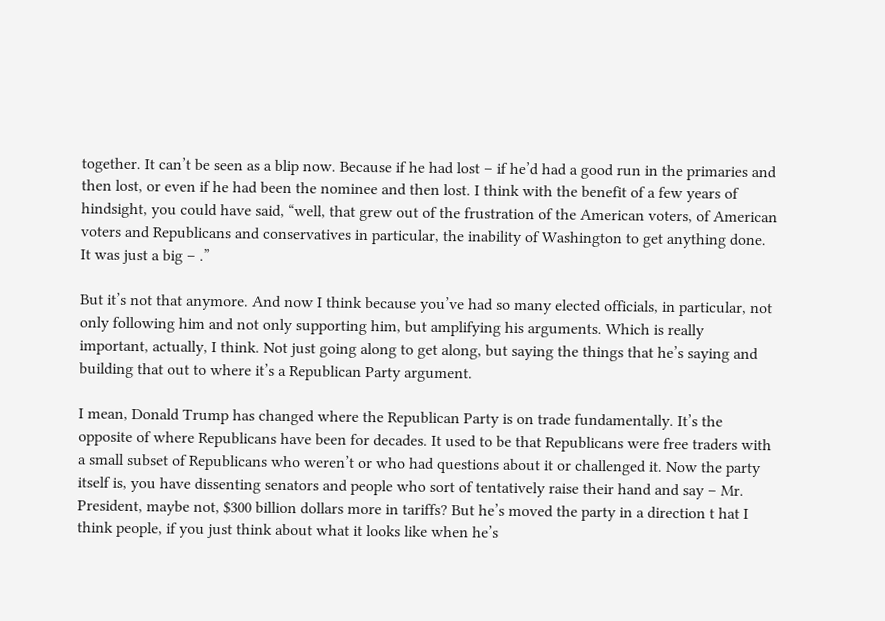together. It can’t be seen as a blip now. Because if he had lost – if he’d had a good run in the primaries and then lost, or even if he had been the nominee and then lost. I think with the benefit of a few years of hindsight, you could have said, “well, that grew out of the frustration of the American voters, of American voters and Republicans and conservatives in particular, the inability of Washington to get anything done. It was just a big – .”

But it’s not that anymore. And now I think because you’ve had so many elected officials, in particular, not only following him and not only supporting him, but amplifying his arguments. Which is really important, actually, I think. Not just going along to get along, but saying the things that he’s saying and building that out to where it’s a Republican Party argument.

I mean, Donald Trump has changed where the Republican Party is on trade fundamentally. It’s the opposite of where Republicans have been for decades. It used to be that Republicans were free traders with a small subset of Republicans who weren’t or who had questions about it or challenged it. Now the party itself is, you have dissenting senators and people who sort of tentatively raise their hand and say – Mr. President, maybe not, $300 billion dollars more in tariffs? But he’s moved the party in a direction t hat I think people, if you just think about what it looks like when he’s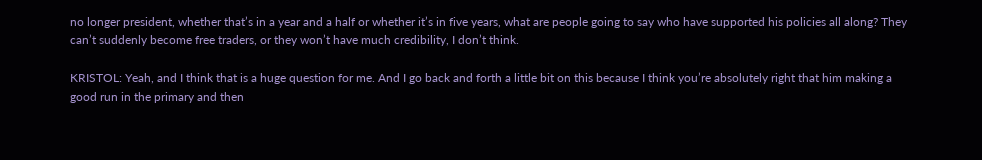no longer president, whether that’s in a year and a half or whether it’s in five years, what are people going to say who have supported his policies all along? They can’t suddenly become free traders, or they won’t have much credibility, I don’t think.

KRISTOL: Yeah, and I think that is a huge question for me. And I go back and forth a little bit on this because I think you’re absolutely right that him making a good run in the primary and then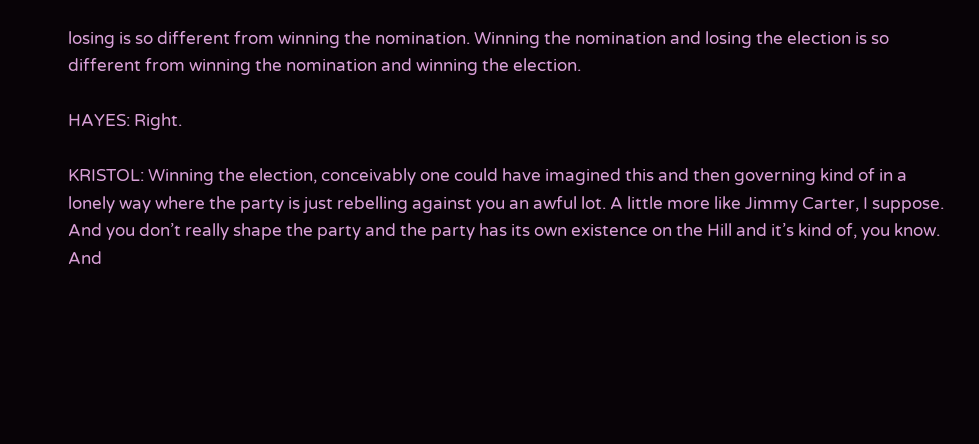losing is so different from winning the nomination. Winning the nomination and losing the election is so different from winning the nomination and winning the election.

HAYES: Right.

KRISTOL: Winning the election, conceivably one could have imagined this and then governing kind of in a lonely way where the party is just rebelling against you an awful lot. A little more like Jimmy Carter, I suppose. And you don’t really shape the party and the party has its own existence on the Hill and it’s kind of, you know. And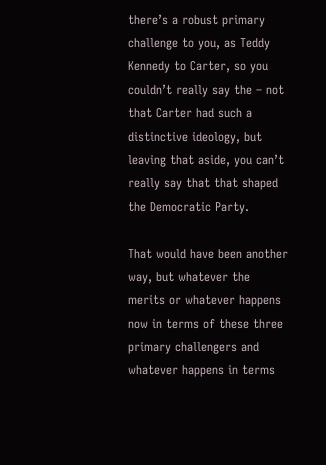there’s a robust primary challenge to you, as Teddy Kennedy to Carter, so you couldn’t really say the – not that Carter had such a distinctive ideology, but leaving that aside, you can’t really say that that shaped the Democratic Party.

That would have been another way, but whatever the merits or whatever happens now in terms of these three primary challengers and whatever happens in terms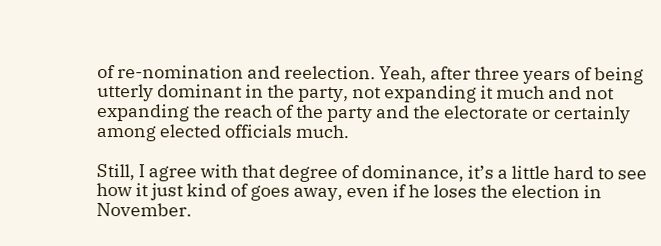of re-nomination and reelection. Yeah, after three years of being utterly dominant in the party, not expanding it much and not expanding the reach of the party and the electorate or certainly among elected officials much.

Still, I agree with that degree of dominance, it’s a little hard to see how it just kind of goes away, even if he loses the election in November.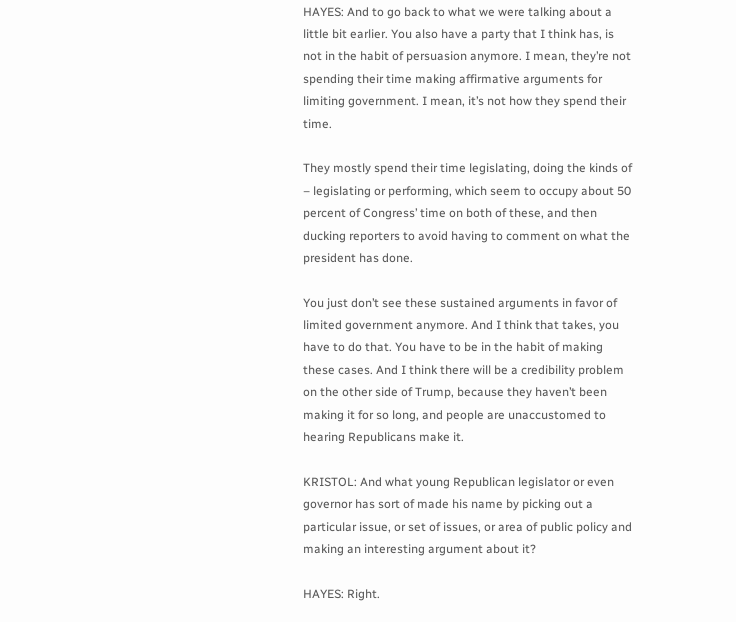HAYES: And to go back to what we were talking about a little bit earlier. You also have a party that I think has, is not in the habit of persuasion anymore. I mean, they’re not spending their time making affirmative arguments for limiting government. I mean, it’s not how they spend their time.

They mostly spend their time legislating, doing the kinds of – legislating or performing, which seem to occupy about 50 percent of Congress’ time on both of these, and then ducking reporters to avoid having to comment on what the president has done.

You just don’t see these sustained arguments in favor of limited government anymore. And I think that takes, you have to do that. You have to be in the habit of making these cases. And I think there will be a credibility problem on the other side of Trump, because they haven’t been making it for so long, and people are unaccustomed to hearing Republicans make it.

KRISTOL: And what young Republican legislator or even governor has sort of made his name by picking out a particular issue, or set of issues, or area of public policy and making an interesting argument about it?

HAYES: Right.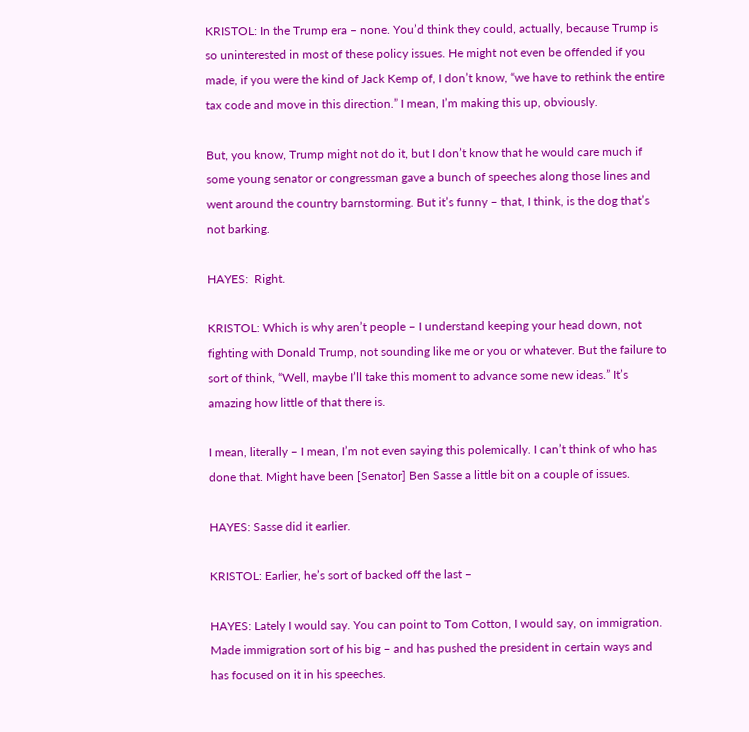KRISTOL: In the Trump era – none. You’d think they could, actually, because Trump is so uninterested in most of these policy issues. He might not even be offended if you made, if you were the kind of Jack Kemp of, I don’t know, “we have to rethink the entire tax code and move in this direction.” I mean, I’m making this up, obviously.

But, you know, Trump might not do it, but I don’t know that he would care much if some young senator or congressman gave a bunch of speeches along those lines and went around the country barnstorming. But it’s funny – that, I think, is the dog that’s not barking.

HAYES:  Right.

KRISTOL: Which is why aren’t people – I understand keeping your head down, not fighting with Donald Trump, not sounding like me or you or whatever. But the failure to sort of think, “Well, maybe I’ll take this moment to advance some new ideas.” It’s amazing how little of that there is.

I mean, literally – I mean, I’m not even saying this polemically. I can’t think of who has done that. Might have been [Senator] Ben Sasse a little bit on a couple of issues.

HAYES: Sasse did it earlier.

KRISTOL: Earlier, he’s sort of backed off the last –

HAYES: Lately I would say. You can point to Tom Cotton, I would say, on immigration. Made immigration sort of his big – and has pushed the president in certain ways and has focused on it in his speeches.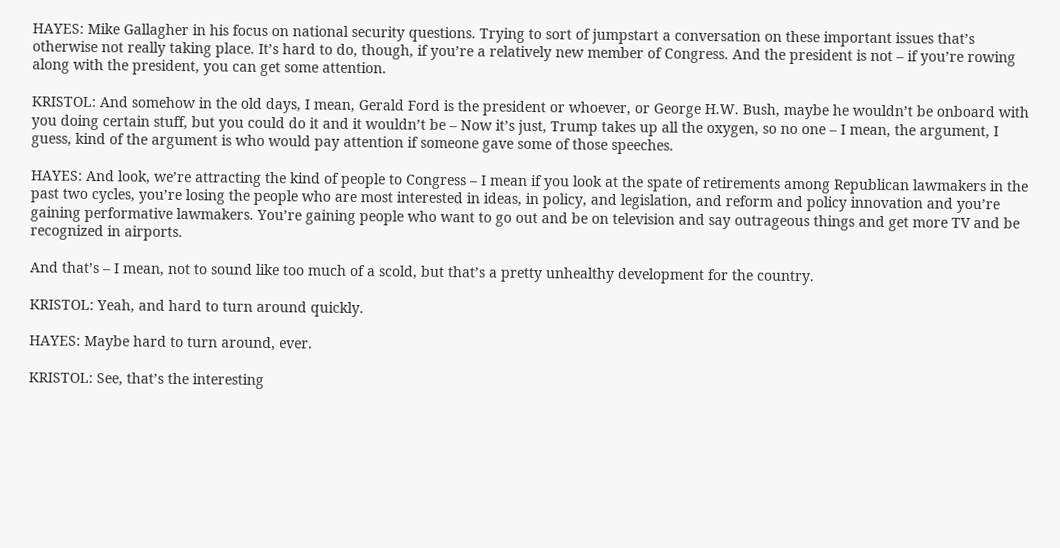HAYES: Mike Gallagher in his focus on national security questions. Trying to sort of jumpstart a conversation on these important issues that’s otherwise not really taking place. It’s hard to do, though, if you’re a relatively new member of Congress. And the president is not – if you’re rowing along with the president, you can get some attention.

KRISTOL: And somehow in the old days, I mean, Gerald Ford is the president or whoever, or George H.W. Bush, maybe he wouldn’t be onboard with you doing certain stuff, but you could do it and it wouldn’t be – Now it’s just, Trump takes up all the oxygen, so no one – I mean, the argument, I guess, kind of the argument is who would pay attention if someone gave some of those speeches.

HAYES: And look, we’re attracting the kind of people to Congress – I mean if you look at the spate of retirements among Republican lawmakers in the past two cycles, you’re losing the people who are most interested in ideas, in policy, and legislation, and reform and policy innovation and you’re gaining performative lawmakers. You’re gaining people who want to go out and be on television and say outrageous things and get more TV and be recognized in airports.

And that’s – I mean, not to sound like too much of a scold, but that’s a pretty unhealthy development for the country.

KRISTOL: Yeah, and hard to turn around quickly.

HAYES: Maybe hard to turn around, ever.

KRISTOL: See, that’s the interesting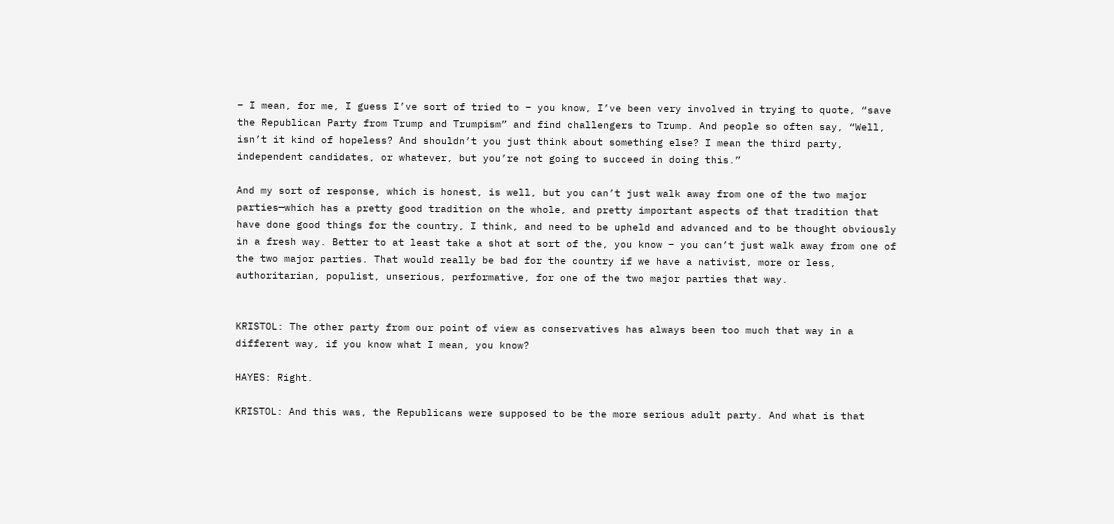– I mean, for me, I guess I’ve sort of tried to – you know, I’ve been very involved in trying to quote, “save the Republican Party from Trump and Trumpism” and find challengers to Trump. And people so often say, “Well, isn’t it kind of hopeless? And shouldn’t you just think about something else? I mean the third party, independent candidates, or whatever, but you’re not going to succeed in doing this.”

And my sort of response, which is honest, is well, but you can’t just walk away from one of the two major parties—which has a pretty good tradition on the whole, and pretty important aspects of that tradition that have done good things for the country, I think, and need to be upheld and advanced and to be thought obviously in a fresh way. Better to at least take a shot at sort of the, you know – you can’t just walk away from one of the two major parties. That would really be bad for the country if we have a nativist, more or less, authoritarian, populist, unserious, performative, for one of the two major parties that way.


KRISTOL: The other party from our point of view as conservatives has always been too much that way in a different way, if you know what I mean, you know?

HAYES: Right.

KRISTOL: And this was, the Republicans were supposed to be the more serious adult party. And what is that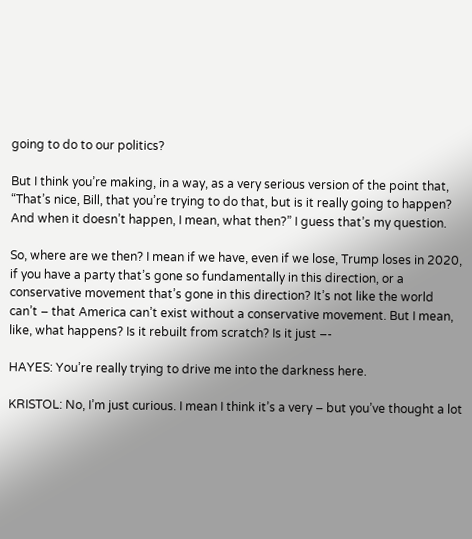going to do to our politics?

But I think you’re making, in a way, as a very serious version of the point that, “That’s nice, Bill, that you’re trying to do that, but is it really going to happen? And when it doesn’t happen, I mean, what then?” I guess that’s my question.

So, where are we then? I mean if we have, even if we lose, Trump loses in 2020, if you have a party that’s gone so fundamentally in this direction, or a conservative movement that’s gone in this direction? It’s not like the world can’t – that America can’t exist without a conservative movement. But I mean, like, what happens? Is it rebuilt from scratch? Is it just –-

HAYES: You’re really trying to drive me into the darkness here.

KRISTOL: No, I’m just curious. I mean I think it’s a very – but you’ve thought a lot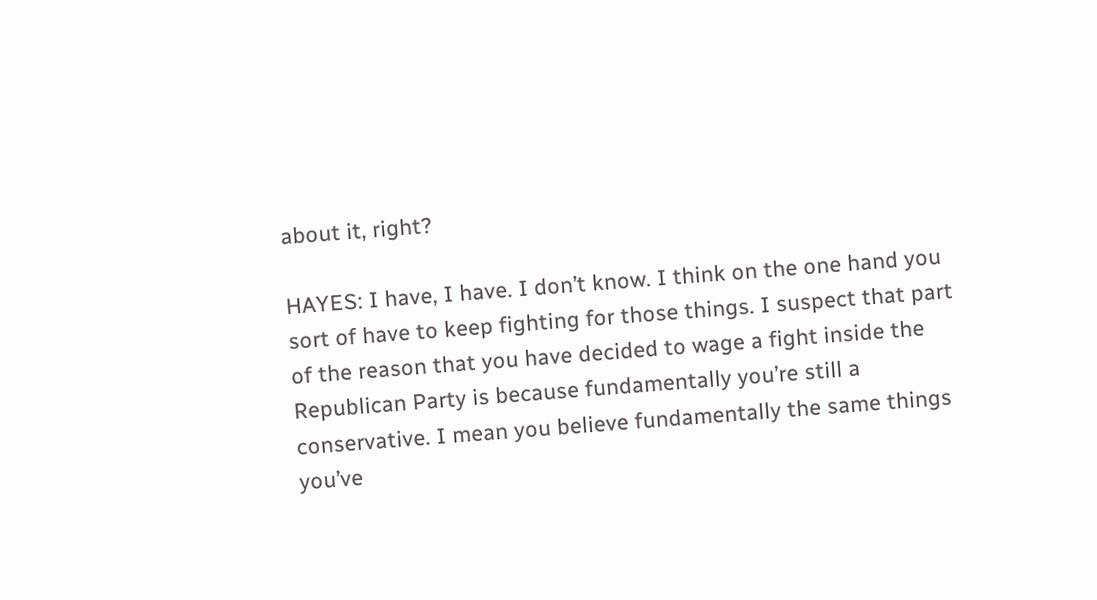about it, right?

HAYES: I have, I have. I don’t know. I think on the one hand you sort of have to keep fighting for those things. I suspect that part of the reason that you have decided to wage a fight inside the Republican Party is because fundamentally you’re still a conservative. I mean you believe fundamentally the same things you’ve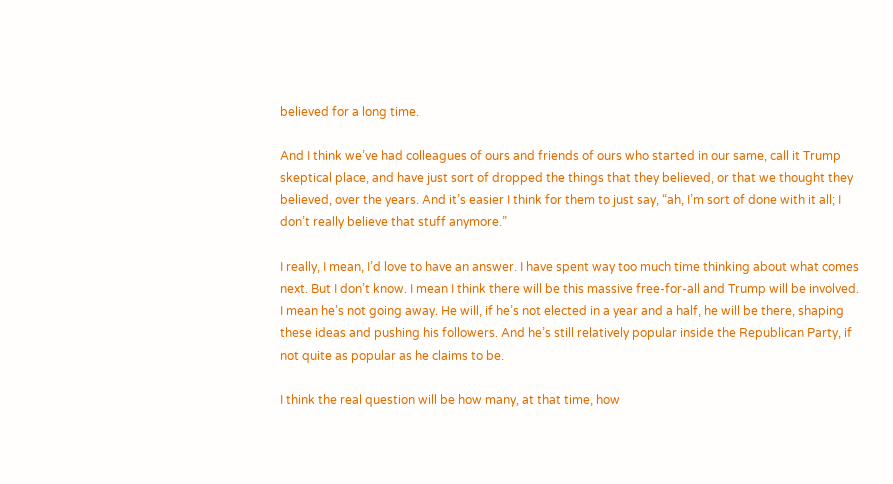believed for a long time.

And I think we’ve had colleagues of ours and friends of ours who started in our same, call it Trump skeptical place, and have just sort of dropped the things that they believed, or that we thought they believed, over the years. And it’s easier I think for them to just say, “ah, I’m sort of done with it all; I don’t really believe that stuff anymore.”

I really, I mean, I’d love to have an answer. I have spent way too much time thinking about what comes next. But I don’t know. I mean I think there will be this massive free-for-all and Trump will be involved. I mean he’s not going away. He will, if he’s not elected in a year and a half, he will be there, shaping these ideas and pushing his followers. And he’s still relatively popular inside the Republican Party, if not quite as popular as he claims to be.

I think the real question will be how many, at that time, how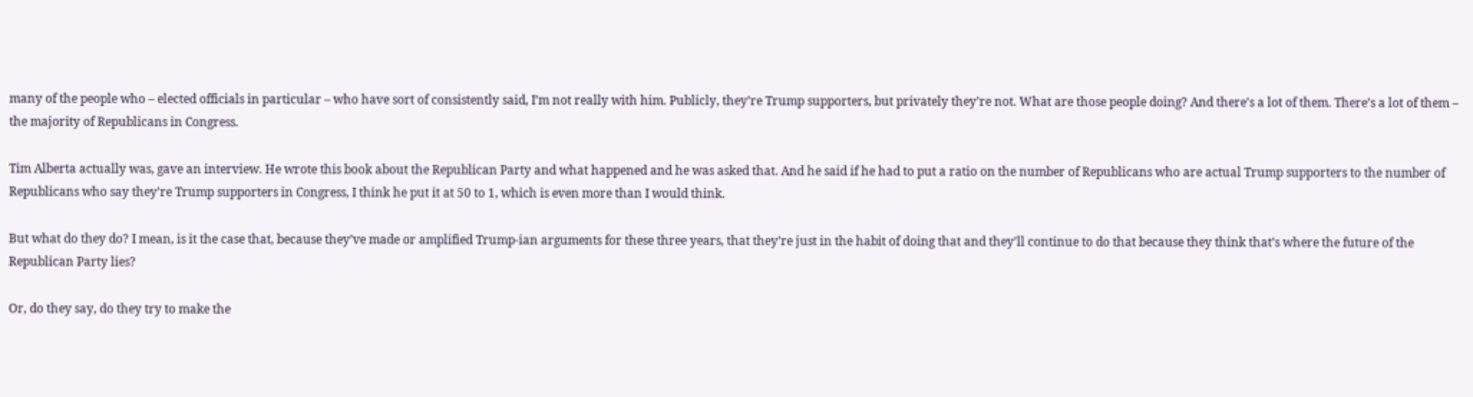many of the people who – elected officials in particular – who have sort of consistently said, I’m not really with him. Publicly, they’re Trump supporters, but privately they’re not. What are those people doing? And there’s a lot of them. There’s a lot of them – the majority of Republicans in Congress.

Tim Alberta actually was, gave an interview. He wrote this book about the Republican Party and what happened and he was asked that. And he said if he had to put a ratio on the number of Republicans who are actual Trump supporters to the number of Republicans who say they’re Trump supporters in Congress, I think he put it at 50 to 1, which is even more than I would think.

But what do they do? I mean, is it the case that, because they’ve made or amplified Trump-ian arguments for these three years, that they’re just in the habit of doing that and they’ll continue to do that because they think that’s where the future of the Republican Party lies?

Or, do they say, do they try to make the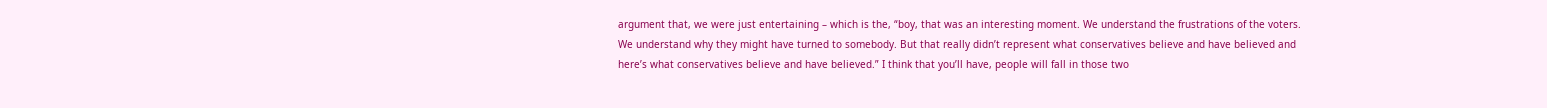argument that, we were just entertaining – which is the, “boy, that was an interesting moment. We understand the frustrations of the voters. We understand why they might have turned to somebody. But that really didn’t represent what conservatives believe and have believed and here’s what conservatives believe and have believed.” I think that you’ll have, people will fall in those two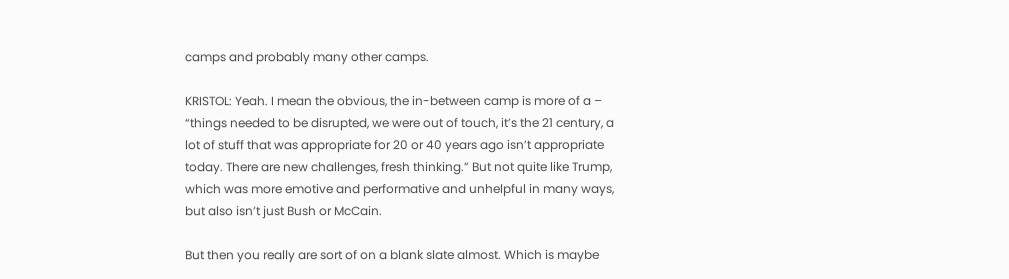camps and probably many other camps.

KRISTOL: Yeah. I mean the obvious, the in-between camp is more of a – “things needed to be disrupted, we were out of touch, it’s the 21 century, a lot of stuff that was appropriate for 20 or 40 years ago isn’t appropriate today. There are new challenges, fresh thinking.” But not quite like Trump, which was more emotive and performative and unhelpful in many ways, but also isn’t just Bush or McCain.

But then you really are sort of on a blank slate almost. Which is maybe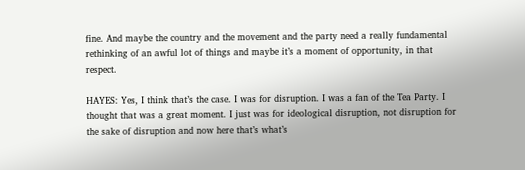fine. And maybe the country and the movement and the party need a really fundamental rethinking of an awful lot of things and maybe it’s a moment of opportunity, in that respect.

HAYES: Yes, I think that’s the case. I was for disruption. I was a fan of the Tea Party. I thought that was a great moment. I just was for ideological disruption, not disruption for the sake of disruption and now here that’s what’s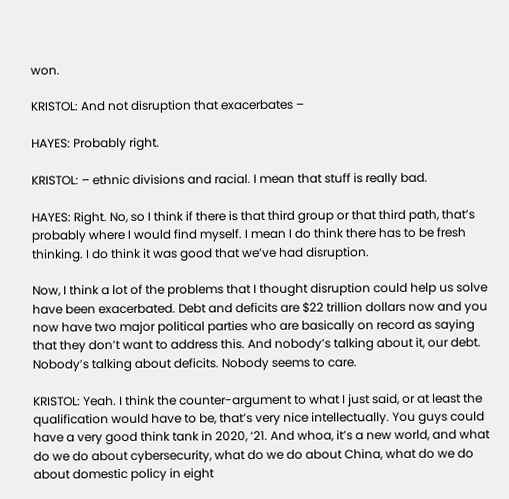won.

KRISTOL: And not disruption that exacerbates –

HAYES: Probably right.

KRISTOL: – ethnic divisions and racial. I mean that stuff is really bad.

HAYES: Right. No, so I think if there is that third group or that third path, that’s probably where I would find myself. I mean I do think there has to be fresh thinking. I do think it was good that we’ve had disruption.

Now, I think a lot of the problems that I thought disruption could help us solve have been exacerbated. Debt and deficits are $22 trillion dollars now and you now have two major political parties who are basically on record as saying that they don’t want to address this. And nobody’s talking about it, our debt. Nobody’s talking about deficits. Nobody seems to care.

KRISTOL: Yeah. I think the counter-argument to what I just said, or at least the qualification would have to be, that’s very nice intellectually. You guys could have a very good think tank in 2020, ‘21. And whoa, it’s a new world, and what do we do about cybersecurity, what do we do about China, what do we do about domestic policy in eight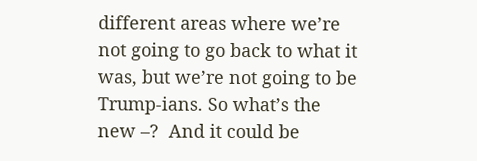different areas where we’re not going to go back to what it was, but we’re not going to be Trump-ians. So what’s the new –?  And it could be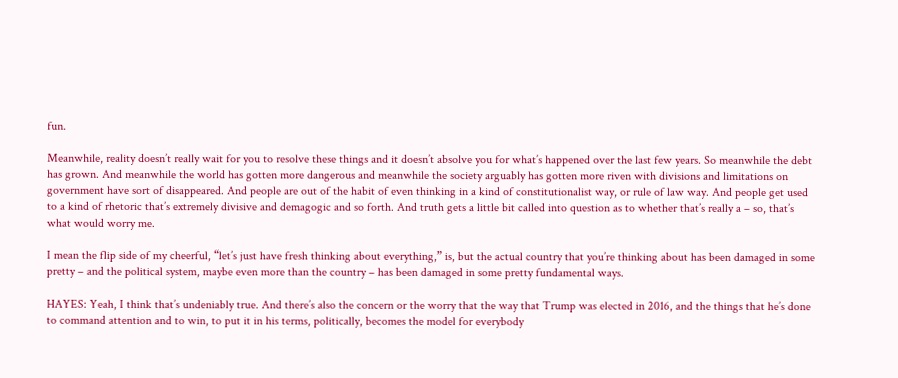fun.

Meanwhile, reality doesn’t really wait for you to resolve these things and it doesn’t absolve you for what’s happened over the last few years. So meanwhile the debt has grown. And meanwhile the world has gotten more dangerous and meanwhile the society arguably has gotten more riven with divisions and limitations on government have sort of disappeared. And people are out of the habit of even thinking in a kind of constitutionalist way, or rule of law way. And people get used to a kind of rhetoric that’s extremely divisive and demagogic and so forth. And truth gets a little bit called into question as to whether that’s really a – so, that’s what would worry me.

I mean the flip side of my cheerful, “let’s just have fresh thinking about everything,” is, but the actual country that you’re thinking about has been damaged in some pretty – and the political system, maybe even more than the country – has been damaged in some pretty fundamental ways.

HAYES: Yeah, I think that’s undeniably true. And there’s also the concern or the worry that the way that Trump was elected in 2016, and the things that he’s done to command attention and to win, to put it in his terms, politically, becomes the model for everybody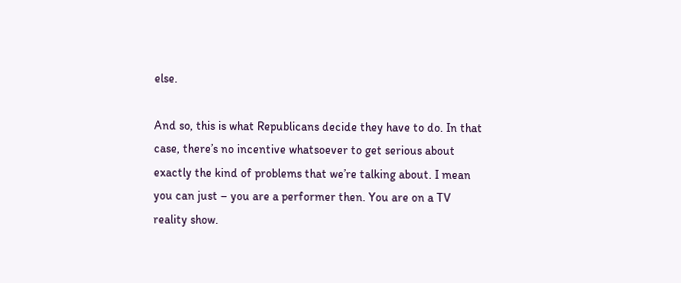else.

And so, this is what Republicans decide they have to do. In that case, there’s no incentive whatsoever to get serious about exactly the kind of problems that we’re talking about. I mean you can just – you are a performer then. You are on a TV reality show.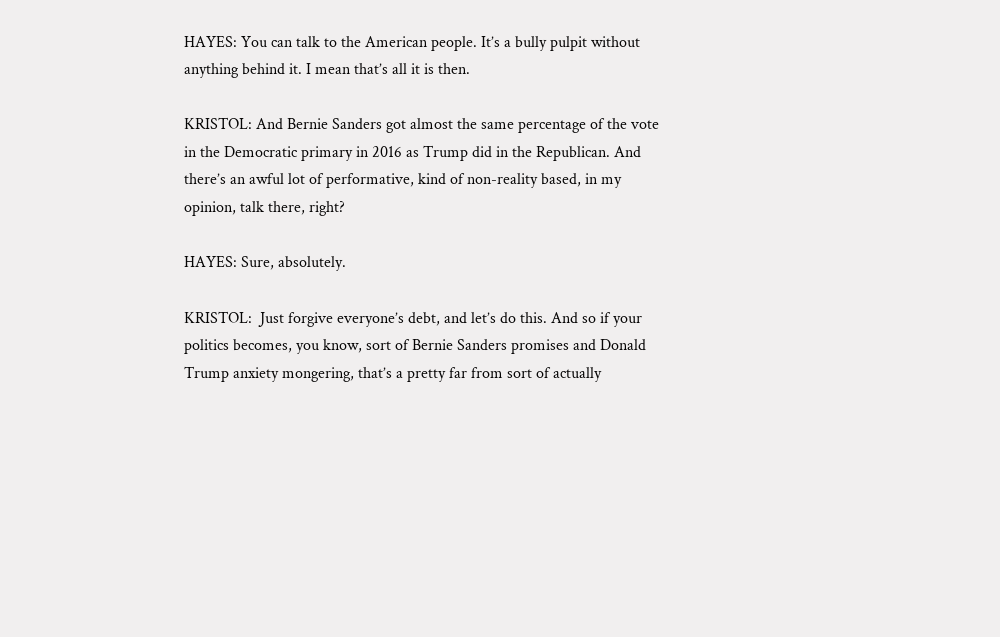HAYES: You can talk to the American people. It’s a bully pulpit without anything behind it. I mean that’s all it is then.

KRISTOL: And Bernie Sanders got almost the same percentage of the vote in the Democratic primary in 2016 as Trump did in the Republican. And there’s an awful lot of performative, kind of non-reality based, in my opinion, talk there, right?

HAYES: Sure, absolutely.

KRISTOL:  Just forgive everyone’s debt, and let’s do this. And so if your politics becomes, you know, sort of Bernie Sanders promises and Donald Trump anxiety mongering, that’s a pretty far from sort of actually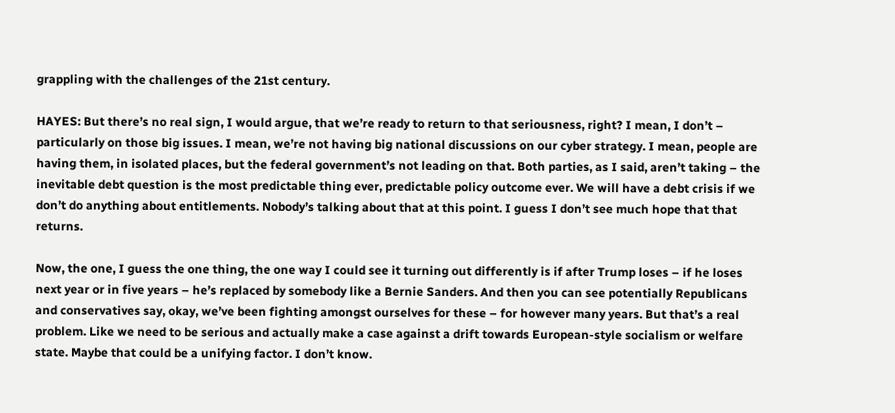grappling with the challenges of the 21st century.

HAYES: But there’s no real sign, I would argue, that we’re ready to return to that seriousness, right? I mean, I don’t – particularly on those big issues. I mean, we’re not having big national discussions on our cyber strategy. I mean, people are having them, in isolated places, but the federal government’s not leading on that. Both parties, as I said, aren’t taking – the inevitable debt question is the most predictable thing ever, predictable policy outcome ever. We will have a debt crisis if we don’t do anything about entitlements. Nobody’s talking about that at this point. I guess I don’t see much hope that that returns.

Now, the one, I guess the one thing, the one way I could see it turning out differently is if after Trump loses – if he loses next year or in five years – he’s replaced by somebody like a Bernie Sanders. And then you can see potentially Republicans and conservatives say, okay, we’ve been fighting amongst ourselves for these – for however many years. But that’s a real problem. Like we need to be serious and actually make a case against a drift towards European-style socialism or welfare state. Maybe that could be a unifying factor. I don’t know.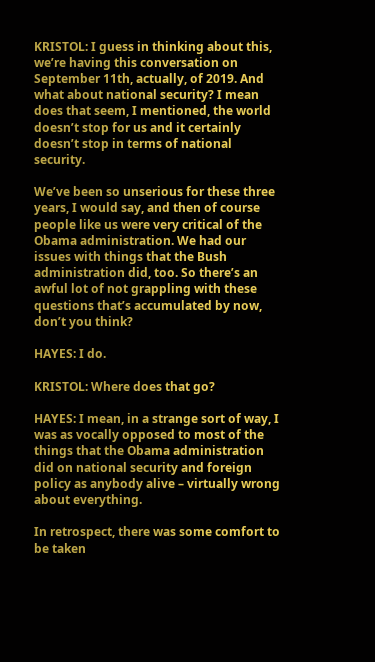KRISTOL: I guess in thinking about this, we’re having this conversation on September 11th, actually, of 2019. And what about national security? I mean does that seem, I mentioned, the world doesn’t stop for us and it certainly doesn’t stop in terms of national security.

We’ve been so unserious for these three years, I would say, and then of course people like us were very critical of the Obama administration. We had our issues with things that the Bush administration did, too. So there’s an awful lot of not grappling with these questions that’s accumulated by now, don’t you think?

HAYES: I do.

KRISTOL: Where does that go?

HAYES: I mean, in a strange sort of way, I was as vocally opposed to most of the things that the Obama administration did on national security and foreign policy as anybody alive – virtually wrong about everything.

In retrospect, there was some comfort to be taken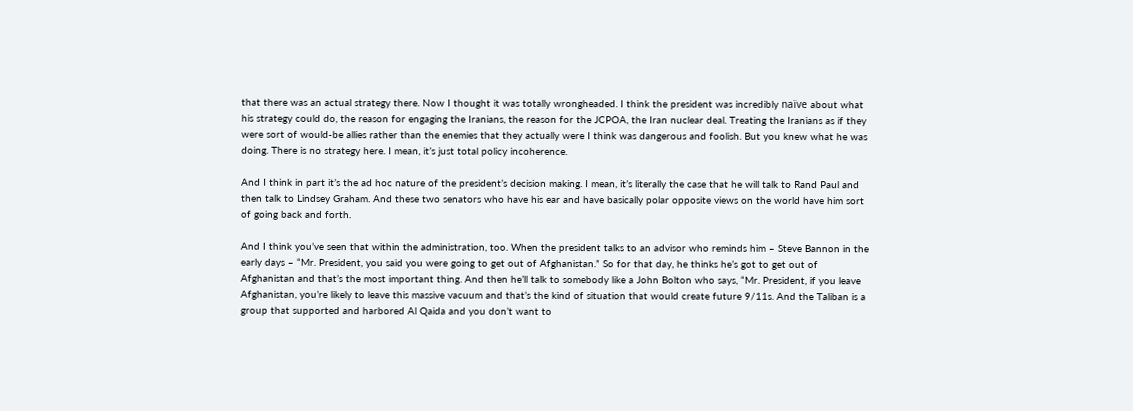that there was an actual strategy there. Now I thought it was totally wrongheaded. I think the president was incredibly naïve about what his strategy could do, the reason for engaging the Iranians, the reason for the JCPOA, the Iran nuclear deal. Treating the Iranians as if they were sort of would-be allies rather than the enemies that they actually were I think was dangerous and foolish. But you knew what he was doing. There is no strategy here. I mean, it’s just total policy incoherence.

And I think in part it’s the ad hoc nature of the president’s decision making. I mean, it’s literally the case that he will talk to Rand Paul and then talk to Lindsey Graham. And these two senators who have his ear and have basically polar opposite views on the world have him sort of going back and forth.

And I think you’ve seen that within the administration, too. When the president talks to an advisor who reminds him – Steve Bannon in the early days – “Mr. President, you said you were going to get out of Afghanistan.” So for that day, he thinks he’s got to get out of Afghanistan and that’s the most important thing. And then he’ll talk to somebody like a John Bolton who says, “Mr. President, if you leave Afghanistan, you’re likely to leave this massive vacuum and that’s the kind of situation that would create future 9/11s. And the Taliban is a group that supported and harbored Al Qaida and you don’t want to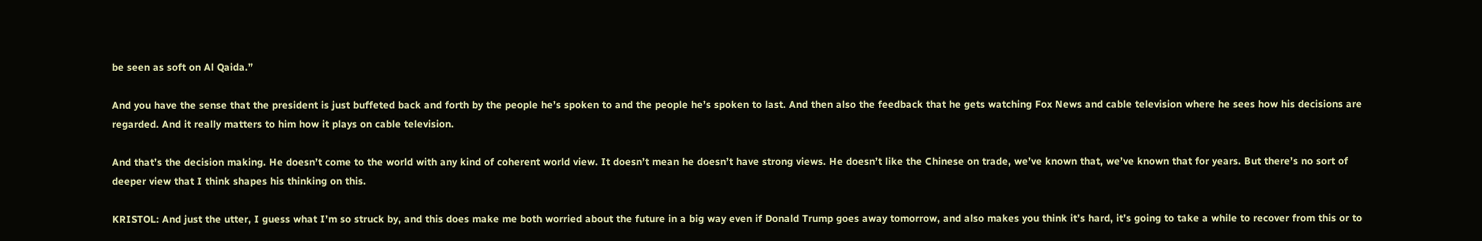be seen as soft on Al Qaida.”

And you have the sense that the president is just buffeted back and forth by the people he’s spoken to and the people he’s spoken to last. And then also the feedback that he gets watching Fox News and cable television where he sees how his decisions are regarded. And it really matters to him how it plays on cable television.

And that’s the decision making. He doesn’t come to the world with any kind of coherent world view. It doesn’t mean he doesn’t have strong views. He doesn’t like the Chinese on trade, we’ve known that, we’ve known that for years. But there’s no sort of deeper view that I think shapes his thinking on this.

KRISTOL: And just the utter, I guess what I’m so struck by, and this does make me both worried about the future in a big way even if Donald Trump goes away tomorrow, and also makes you think it’s hard, it’s going to take a while to recover from this or to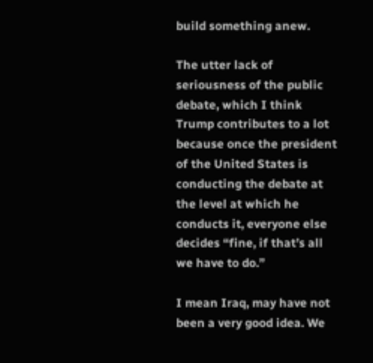build something anew.

The utter lack of seriousness of the public debate, which I think Trump contributes to a lot because once the president of the United States is conducting the debate at the level at which he conducts it, everyone else decides “fine, if that’s all we have to do.”

I mean Iraq, may have not been a very good idea. We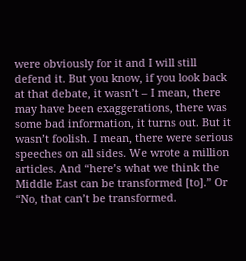were obviously for it and I will still defend it. But you know, if you look back at that debate, it wasn’t – I mean, there may have been exaggerations, there was some bad information, it turns out. But it wasn’t foolish. I mean, there were serious speeches on all sides. We wrote a million articles. And “here’s what we think the Middle East can be transformed [to].” Or “No, that can’t be transformed.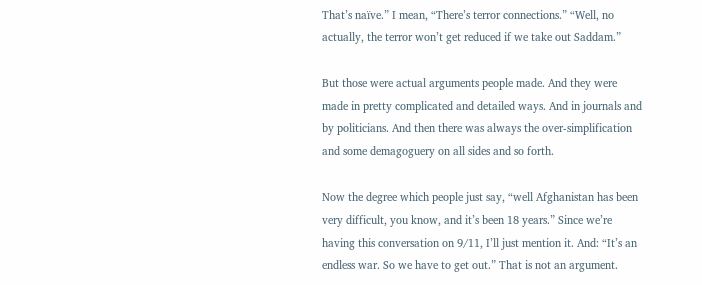That’s naïve.” I mean, “There’s terror connections.” “Well, no actually, the terror won’t get reduced if we take out Saddam.”

But those were actual arguments people made. And they were made in pretty complicated and detailed ways. And in journals and by politicians. And then there was always the over-simplification and some demagoguery on all sides and so forth.

Now the degree which people just say, “well Afghanistan has been very difficult, you know, and it’s been 18 years.” Since we’re having this conversation on 9/11, I’ll just mention it. And: “It’s an endless war. So we have to get out.” That is not an argument.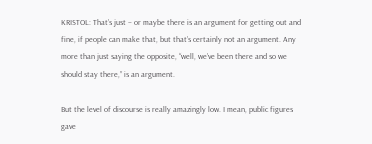KRISTOL: That’s just – or maybe there is an argument for getting out and fine, if people can make that, but that’s certainly not an argument. Any more than just saying the opposite, “well, we’ve been there and so we should stay there,” is an argument.

But the level of discourse is really amazingly low. I mean, public figures gave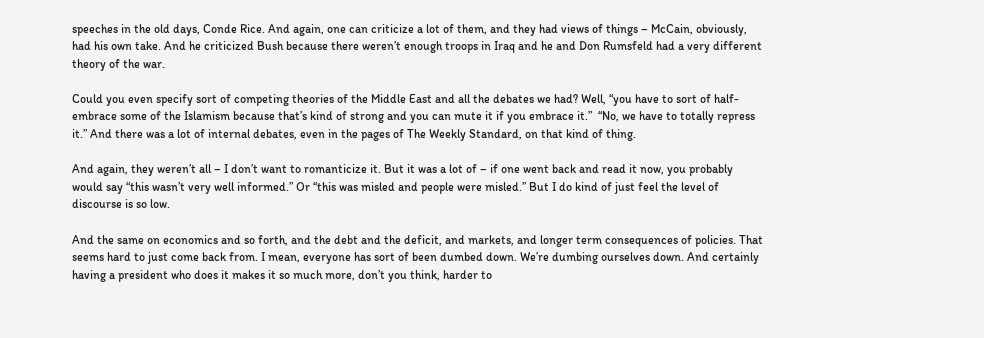speeches in the old days, Conde Rice. And again, one can criticize a lot of them, and they had views of things – McCain, obviously, had his own take. And he criticized Bush because there weren’t enough troops in Iraq and he and Don Rumsfeld had a very different theory of the war.

Could you even specify sort of competing theories of the Middle East and all the debates we had? Well, “you have to sort of half-embrace some of the Islamism because that’s kind of strong and you can mute it if you embrace it.”  “No, we have to totally repress it.” And there was a lot of internal debates, even in the pages of The Weekly Standard, on that kind of thing.

And again, they weren’t all – I don’t want to romanticize it. But it was a lot of – if one went back and read it now, you probably would say “this wasn’t very well informed.” Or “this was misled and people were misled.” But I do kind of just feel the level of discourse is so low.

And the same on economics and so forth, and the debt and the deficit, and markets, and longer term consequences of policies. That seems hard to just come back from. I mean, everyone has sort of been dumbed down. We’re dumbing ourselves down. And certainly having a president who does it makes it so much more, don’t you think, harder to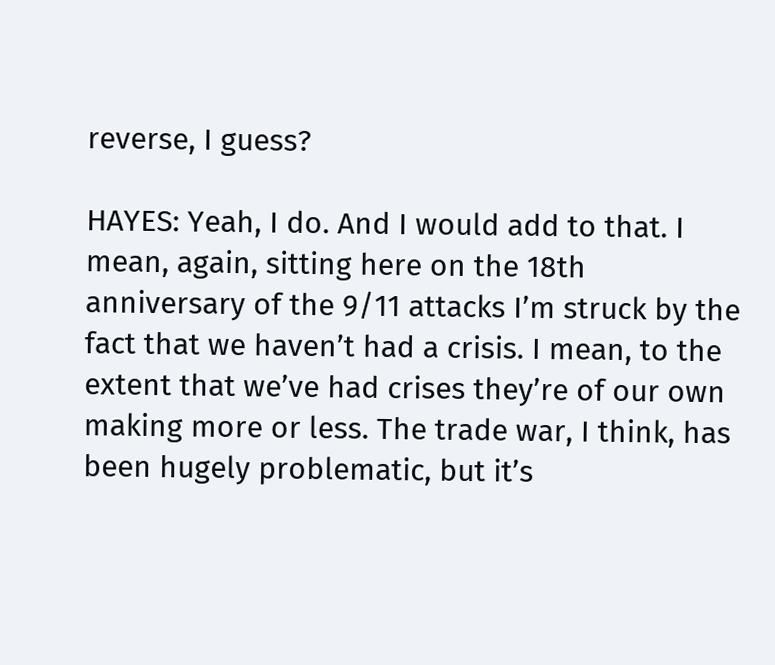reverse, I guess?

HAYES: Yeah, I do. And I would add to that. I mean, again, sitting here on the 18th anniversary of the 9/11 attacks I’m struck by the fact that we haven’t had a crisis. I mean, to the extent that we’ve had crises they’re of our own making more or less. The trade war, I think, has been hugely problematic, but it’s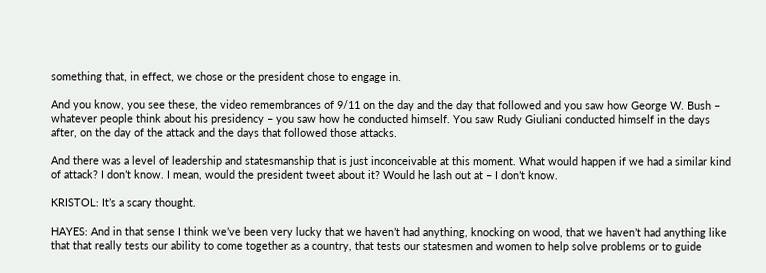something that, in effect, we chose or the president chose to engage in.

And you know, you see these, the video remembrances of 9/11 on the day and the day that followed and you saw how George W. Bush – whatever people think about his presidency – you saw how he conducted himself. You saw Rudy Giuliani conducted himself in the days after, on the day of the attack and the days that followed those attacks.

And there was a level of leadership and statesmanship that is just inconceivable at this moment. What would happen if we had a similar kind of attack? I don’t know. I mean, would the president tweet about it? Would he lash out at – I don’t know.

KRISTOL: It’s a scary thought.

HAYES: And in that sense I think we’ve been very lucky that we haven’t had anything, knocking on wood, that we haven’t had anything like that that really tests our ability to come together as a country, that tests our statesmen and women to help solve problems or to guide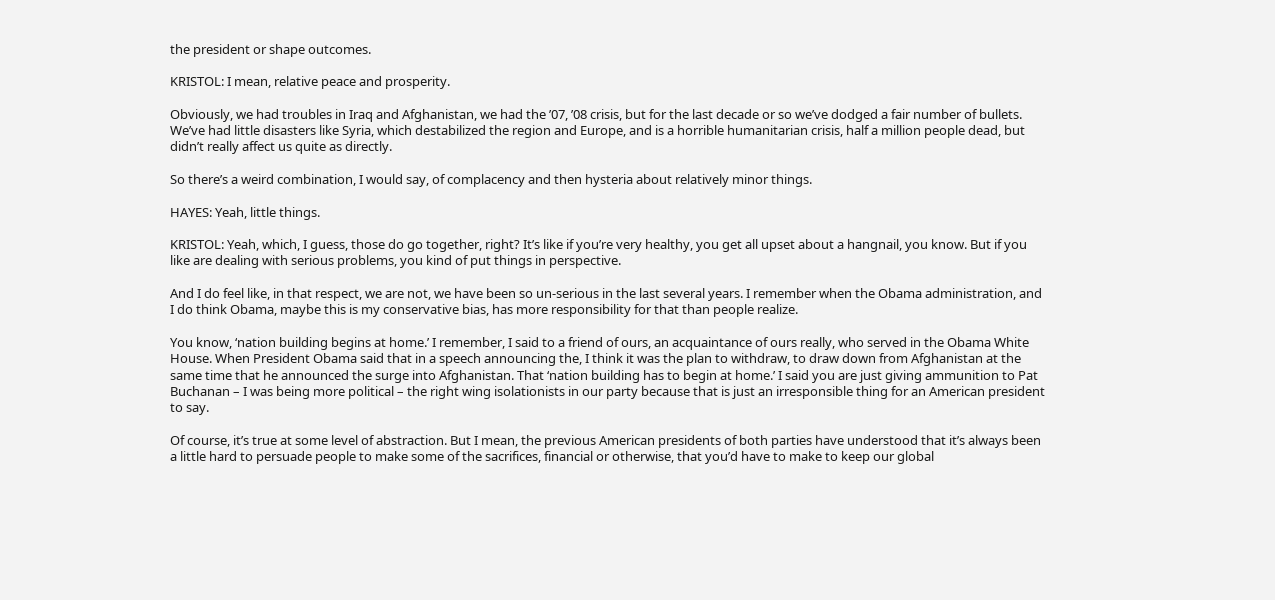the president or shape outcomes.

KRISTOL: I mean, relative peace and prosperity.

Obviously, we had troubles in Iraq and Afghanistan, we had the ’07, ’08 crisis, but for the last decade or so we’ve dodged a fair number of bullets. We’ve had little disasters like Syria, which destabilized the region and Europe, and is a horrible humanitarian crisis, half a million people dead, but didn’t really affect us quite as directly.

So there’s a weird combination, I would say, of complacency and then hysteria about relatively minor things.

HAYES: Yeah, little things.

KRISTOL: Yeah, which, I guess, those do go together, right? It’s like if you’re very healthy, you get all upset about a hangnail, you know. But if you like are dealing with serious problems, you kind of put things in perspective.

And I do feel like, in that respect, we are not, we have been so un-serious in the last several years. I remember when the Obama administration, and I do think Obama, maybe this is my conservative bias, has more responsibility for that than people realize.

You know, ‘nation building begins at home.’ I remember, I said to a friend of ours, an acquaintance of ours really, who served in the Obama White House. When President Obama said that in a speech announcing the, I think it was the plan to withdraw, to draw down from Afghanistan at the same time that he announced the surge into Afghanistan. That ‘nation building has to begin at home.’ I said you are just giving ammunition to Pat Buchanan – I was being more political – the right wing isolationists in our party because that is just an irresponsible thing for an American president to say.

Of course, it’s true at some level of abstraction. But I mean, the previous American presidents of both parties have understood that it’s always been a little hard to persuade people to make some of the sacrifices, financial or otherwise, that you’d have to make to keep our global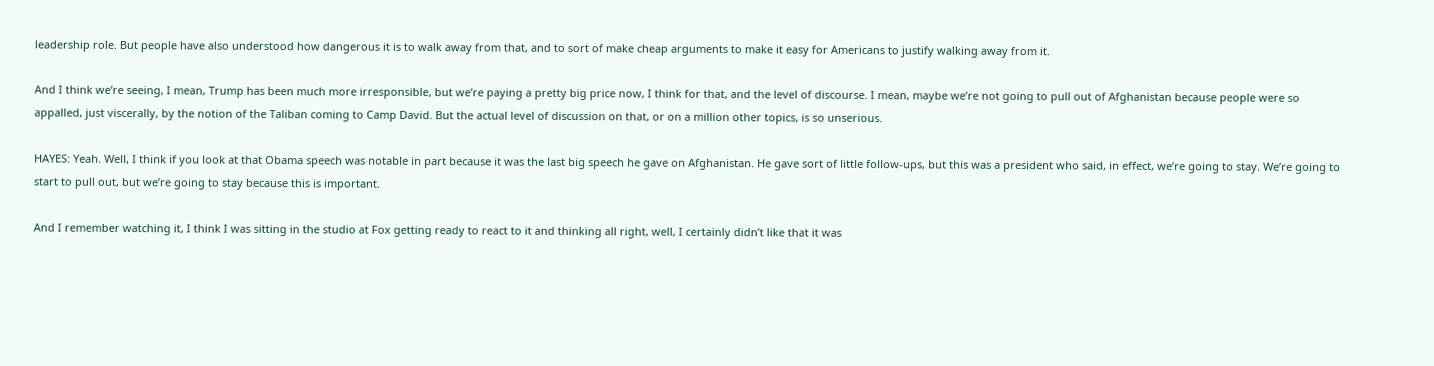leadership role. But people have also understood how dangerous it is to walk away from that, and to sort of make cheap arguments to make it easy for Americans to justify walking away from it.

And I think we’re seeing, I mean, Trump has been much more irresponsible, but we’re paying a pretty big price now, I think for that, and the level of discourse. I mean, maybe we’re not going to pull out of Afghanistan because people were so appalled, just viscerally, by the notion of the Taliban coming to Camp David. But the actual level of discussion on that, or on a million other topics, is so unserious.

HAYES: Yeah. Well, I think if you look at that Obama speech was notable in part because it was the last big speech he gave on Afghanistan. He gave sort of little follow-ups, but this was a president who said, in effect, we’re going to stay. We’re going to start to pull out, but we’re going to stay because this is important.

And I remember watching it, I think I was sitting in the studio at Fox getting ready to react to it and thinking all right, well, I certainly didn’t like that it was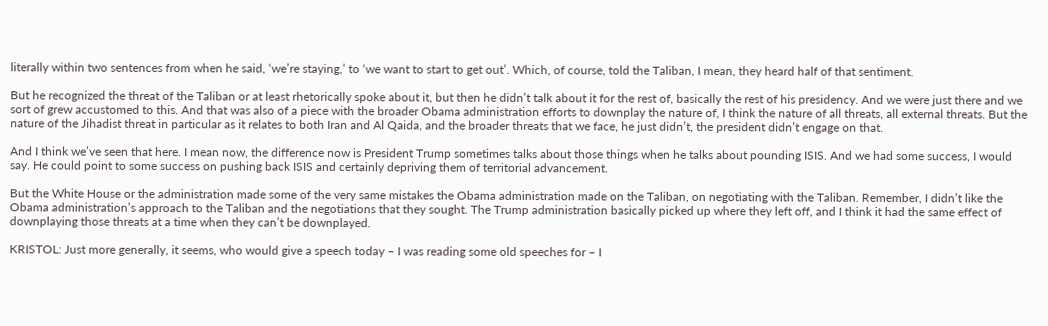literally within two sentences from when he said, ‘we’re staying,’ to ‘we want to start to get out’. Which, of course, told the Taliban, I mean, they heard half of that sentiment.

But he recognized the threat of the Taliban or at least rhetorically spoke about it, but then he didn’t talk about it for the rest of, basically the rest of his presidency. And we were just there and we sort of grew accustomed to this. And that was also of a piece with the broader Obama administration efforts to downplay the nature of, I think the nature of all threats, all external threats. But the nature of the Jihadist threat in particular as it relates to both Iran and Al Qaida, and the broader threats that we face, he just didn’t, the president didn’t engage on that.

And I think we’ve seen that here. I mean now, the difference now is President Trump sometimes talks about those things when he talks about pounding ISIS. And we had some success, I would say. He could point to some success on pushing back ISIS and certainly depriving them of territorial advancement.

But the White House or the administration made some of the very same mistakes the Obama administration made on the Taliban, on negotiating with the Taliban. Remember, I didn’t like the Obama administration’s approach to the Taliban and the negotiations that they sought. The Trump administration basically picked up where they left off, and I think it had the same effect of downplaying those threats at a time when they can’t be downplayed.

KRISTOL: Just more generally, it seems, who would give a speech today – I was reading some old speeches for – I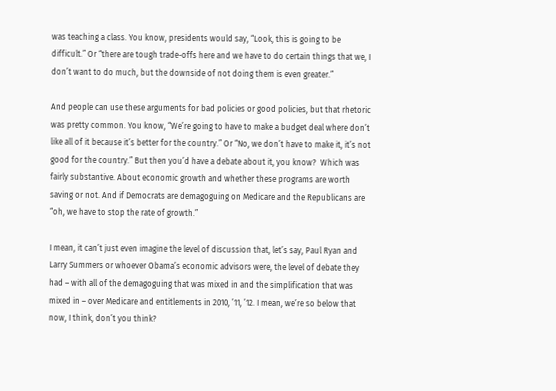was teaching a class. You know, presidents would say, “Look, this is going to be difficult.” Or “there are tough trade-offs here and we have to do certain things that we, I don’t want to do much, but the downside of not doing them is even greater.”

And people can use these arguments for bad policies or good policies, but that rhetoric was pretty common. You know, “We’re going to have to make a budget deal where don’t like all of it because it’s better for the country.” Or “No, we don’t have to make it, it’s not good for the country.” But then you’d have a debate about it, you know?  Which was fairly substantive. About economic growth and whether these programs are worth saving or not. And if Democrats are demagoguing on Medicare and the Republicans are “oh, we have to stop the rate of growth.”

I mean, it can’t just even imagine the level of discussion that, let’s say, Paul Ryan and Larry Summers or whoever Obama’s economic advisors were, the level of debate they had – with all of the demagoguing that was mixed in and the simplification that was mixed in – over Medicare and entitlements in 2010, ’11, ’12. I mean, we’re so below that now, I think, don’t you think?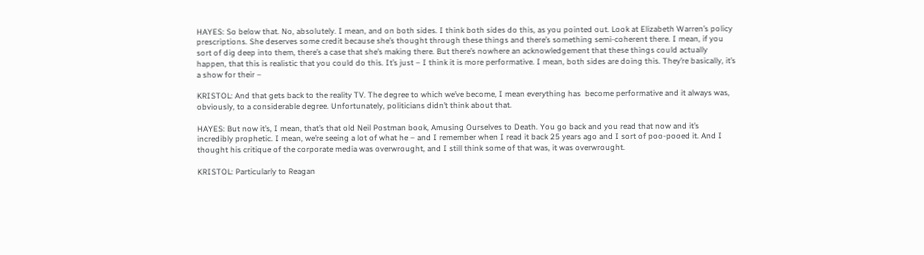HAYES: So below that. No, absolutely. I mean, and on both sides. I think both sides do this, as you pointed out. Look at Elizabeth Warren’s policy prescriptions. She deserves some credit because she’s thought through these things and there’s something semi-coherent there. I mean, if you sort of dig deep into them, there’s a case that she’s making there. But there’s nowhere an acknowledgement that these things could actually happen, that this is realistic that you could do this. It’s just – I think it is more performative. I mean, both sides are doing this. They’re basically, it’s a show for their –

KRISTOL: And that gets back to the reality TV. The degree to which we’ve become, I mean everything has  become performative and it always was, obviously, to a considerable degree. Unfortunately, politicians didn’t think about that.

HAYES: But now it’s, I mean, that’s that old Neil Postman book, Amusing Ourselves to Death. You go back and you read that now and it’s incredibly prophetic. I mean, we’re seeing a lot of what he – and I remember when I read it back 25 years ago and I sort of poo-pooed it. And I thought his critique of the corporate media was overwrought, and I still think some of that was, it was overwrought.

KRISTOL: Particularly to Reagan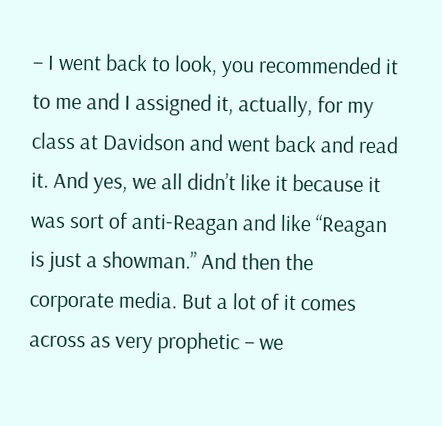– I went back to look, you recommended it to me and I assigned it, actually, for my class at Davidson and went back and read it. And yes, we all didn’t like it because it was sort of anti-Reagan and like “Reagan is just a showman.” And then the corporate media. But a lot of it comes across as very prophetic – we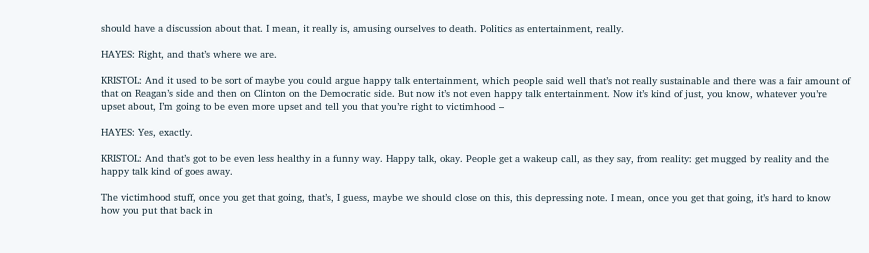should have a discussion about that. I mean, it really is, amusing ourselves to death. Politics as entertainment, really.

HAYES: Right, and that’s where we are.

KRISTOL: And it used to be sort of maybe you could argue happy talk entertainment, which people said well that’s not really sustainable and there was a fair amount of that on Reagan’s side and then on Clinton on the Democratic side. But now it’s not even happy talk entertainment. Now it’s kind of just, you know, whatever you’re upset about, I’m going to be even more upset and tell you that you’re right to victimhood –

HAYES: Yes, exactly.

KRISTOL: And that’s got to be even less healthy in a funny way. Happy talk, okay. People get a wakeup call, as they say, from reality: get mugged by reality and the happy talk kind of goes away.

The victimhood stuff, once you get that going, that’s, I guess, maybe we should close on this, this depressing note. I mean, once you get that going, it’s hard to know how you put that back in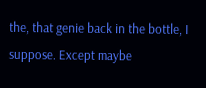the, that genie back in the bottle, I suppose. Except maybe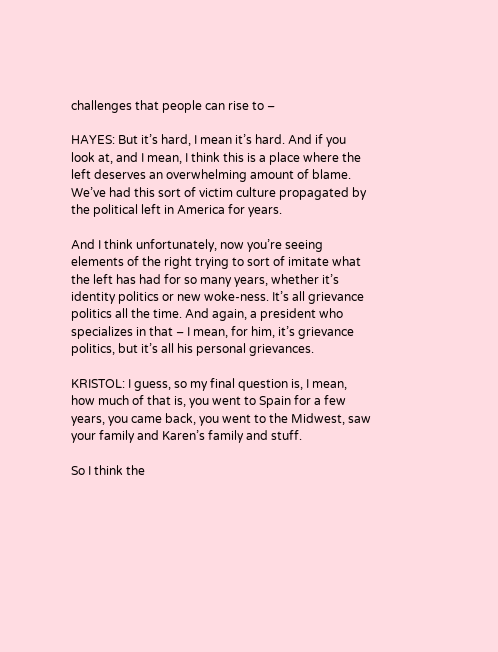challenges that people can rise to –

HAYES: But it’s hard, I mean it’s hard. And if you look at, and I mean, I think this is a place where the left deserves an overwhelming amount of blame. We’ve had this sort of victim culture propagated by the political left in America for years.

And I think unfortunately, now you’re seeing elements of the right trying to sort of imitate what the left has had for so many years, whether it’s identity politics or new woke-ness. It’s all grievance politics all the time. And again, a president who specializes in that – I mean, for him, it’s grievance politics, but it’s all his personal grievances.

KRISTOL: I guess, so my final question is, I mean, how much of that is, you went to Spain for a few years, you came back, you went to the Midwest, saw your family and Karen’s family and stuff.

So I think the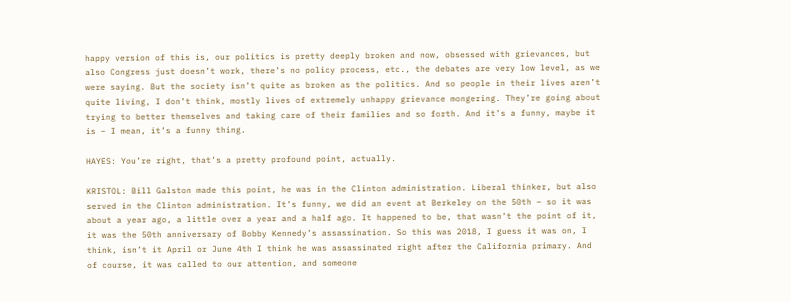happy version of this is, our politics is pretty deeply broken and now, obsessed with grievances, but also Congress just doesn’t work, there’s no policy process, etc., the debates are very low level, as we were saying. But the society isn’t quite as broken as the politics. And so people in their lives aren’t quite living, I don’t think, mostly lives of extremely unhappy grievance mongering. They’re going about trying to better themselves and taking care of their families and so forth. And it’s a funny, maybe it is – I mean, it’s a funny thing.

HAYES: You’re right, that’s a pretty profound point, actually.

KRISTOL: Bill Galston made this point, he was in the Clinton administration. Liberal thinker, but also served in the Clinton administration. It’s funny, we did an event at Berkeley on the 50th – so it was about a year ago, a little over a year and a half ago. It happened to be, that wasn’t the point of it, it was the 50th anniversary of Bobby Kennedy’s assassination. So this was 2018, I guess it was on, I think, isn’t it April or June 4th I think he was assassinated right after the California primary. And of course, it was called to our attention, and someone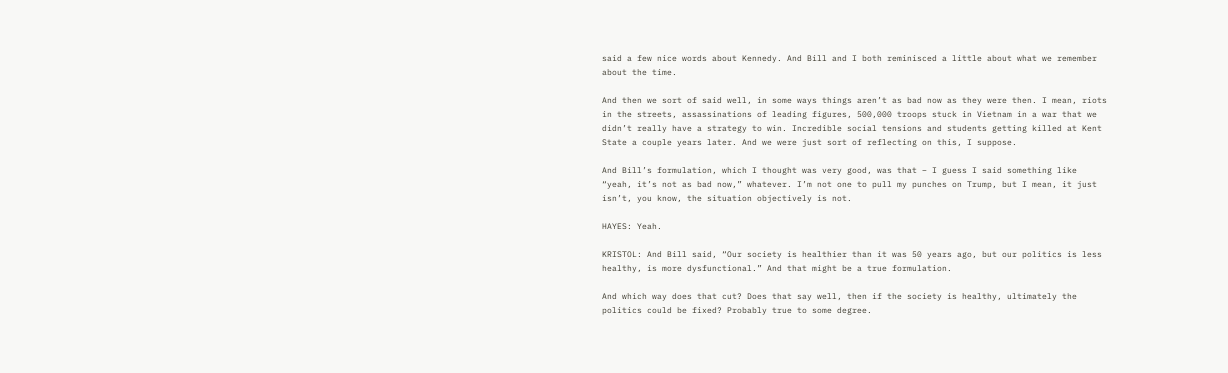said a few nice words about Kennedy. And Bill and I both reminisced a little about what we remember about the time.

And then we sort of said well, in some ways things aren’t as bad now as they were then. I mean, riots in the streets, assassinations of leading figures, 500,000 troops stuck in Vietnam in a war that we didn’t really have a strategy to win. Incredible social tensions and students getting killed at Kent State a couple years later. And we were just sort of reflecting on this, I suppose.

And Bill’s formulation, which I thought was very good, was that – I guess I said something like “yeah, it’s not as bad now,” whatever. I’m not one to pull my punches on Trump, but I mean, it just isn’t, you know, the situation objectively is not.

HAYES: Yeah.

KRISTOL: And Bill said, “Our society is healthier than it was 50 years ago, but our politics is less healthy, is more dysfunctional.” And that might be a true formulation.

And which way does that cut? Does that say well, then if the society is healthy, ultimately the politics could be fixed? Probably true to some degree.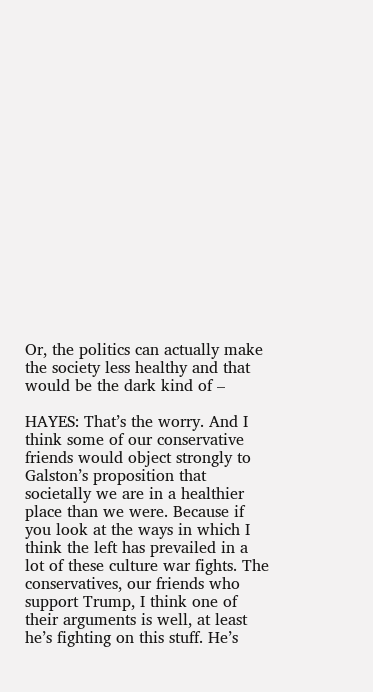Or, the politics can actually make the society less healthy and that would be the dark kind of –

HAYES: That’s the worry. And I think some of our conservative friends would object strongly to Galston’s proposition that societally we are in a healthier place than we were. Because if you look at the ways in which I think the left has prevailed in a lot of these culture war fights. The conservatives, our friends who support Trump, I think one of their arguments is well, at least he’s fighting on this stuff. He’s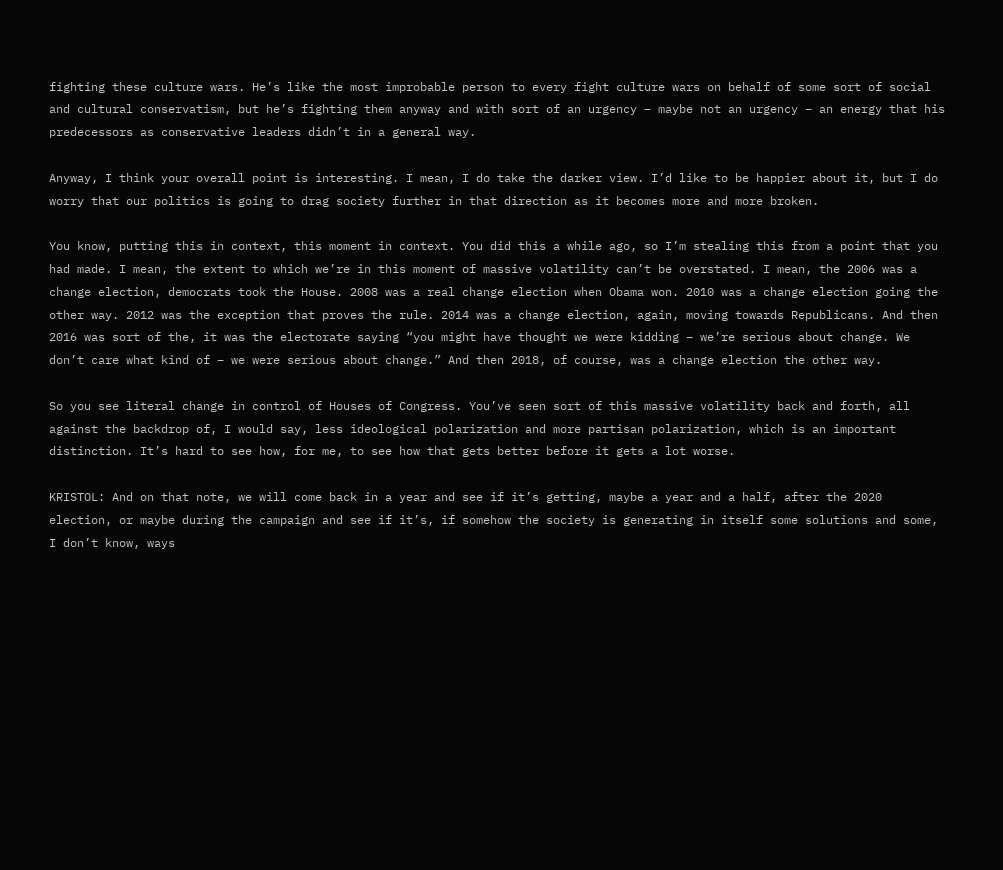fighting these culture wars. He’s like the most improbable person to every fight culture wars on behalf of some sort of social and cultural conservatism, but he’s fighting them anyway and with sort of an urgency – maybe not an urgency – an energy that his predecessors as conservative leaders didn’t in a general way.

Anyway, I think your overall point is interesting. I mean, I do take the darker view. I’d like to be happier about it, but I do worry that our politics is going to drag society further in that direction as it becomes more and more broken.

You know, putting this in context, this moment in context. You did this a while ago, so I’m stealing this from a point that you had made. I mean, the extent to which we’re in this moment of massive volatility can’t be overstated. I mean, the 2006 was a change election, democrats took the House. 2008 was a real change election when Obama won. 2010 was a change election going the other way. 2012 was the exception that proves the rule. 2014 was a change election, again, moving towards Republicans. And then 2016 was sort of the, it was the electorate saying “you might have thought we were kidding – we’re serious about change. We don’t care what kind of – we were serious about change.” And then 2018, of course, was a change election the other way.

So you see literal change in control of Houses of Congress. You’ve seen sort of this massive volatility back and forth, all against the backdrop of, I would say, less ideological polarization and more partisan polarization, which is an important distinction. It’s hard to see how, for me, to see how that gets better before it gets a lot worse.

KRISTOL: And on that note, we will come back in a year and see if it’s getting, maybe a year and a half, after the 2020 election, or maybe during the campaign and see if it’s, if somehow the society is generating in itself some solutions and some, I don’t know, ways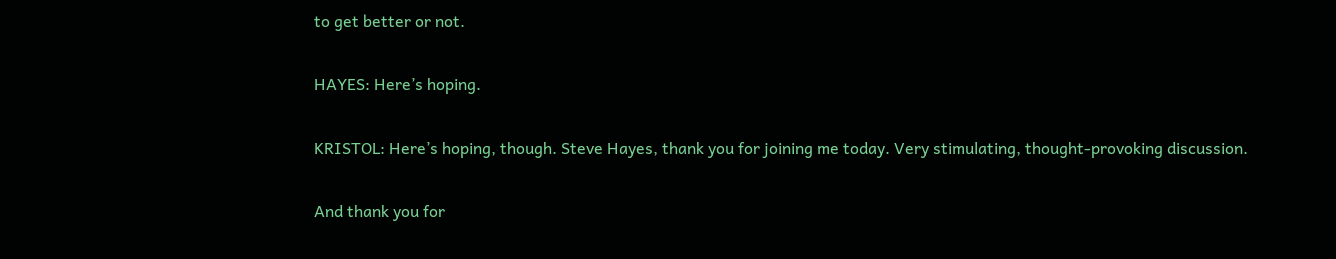to get better or not.

HAYES: Here’s hoping.

KRISTOL: Here’s hoping, though. Steve Hayes, thank you for joining me today. Very stimulating, thought-provoking discussion.

And thank you for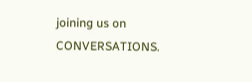joining us on CONVERSATIONS.